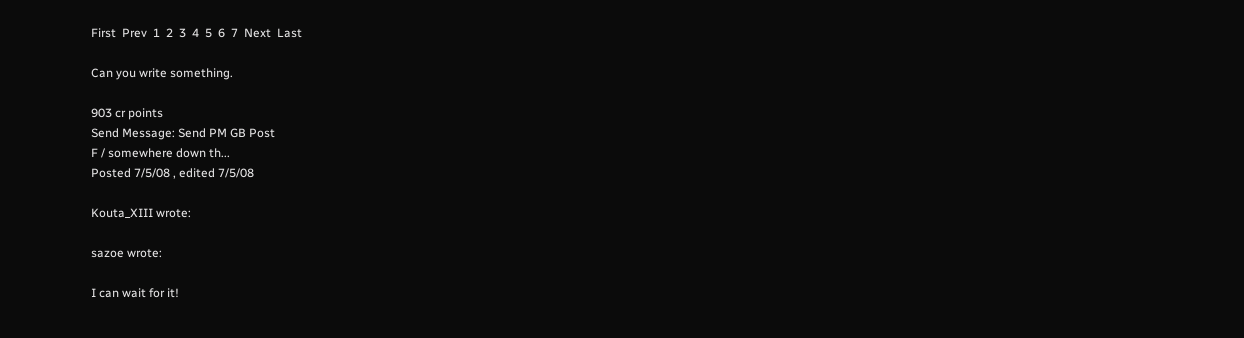First  Prev  1  2  3  4  5  6  7  Next  Last

Can you write something.

903 cr points
Send Message: Send PM GB Post
F / somewhere down th...
Posted 7/5/08 , edited 7/5/08

Kouta_XIII wrote:

sazoe wrote:

I can wait for it!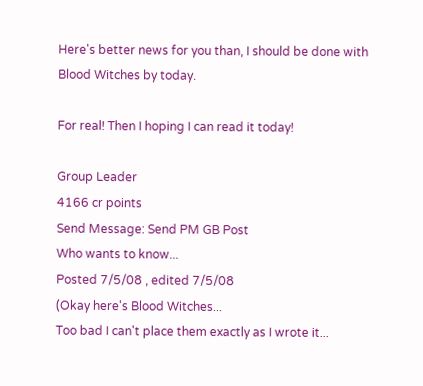Here's better news for you than, I should be done with Blood Witches by today.

For real! Then I hoping I can read it today!

Group Leader
4166 cr points
Send Message: Send PM GB Post
Who wants to know...
Posted 7/5/08 , edited 7/5/08
(Okay here's Blood Witches...
Too bad I can't place them exactly as I wrote it...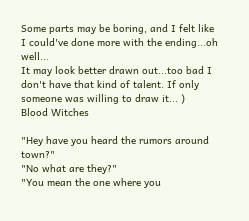Some parts may be boring, and I felt like I could've done more with the ending...oh well...
It may look better drawn out...too bad I don't have that kind of talent. If only someone was willing to draw it... )
Blood Witches

"Hey have you heard the rumors around town?"
"No what are they?"
"You mean the one where you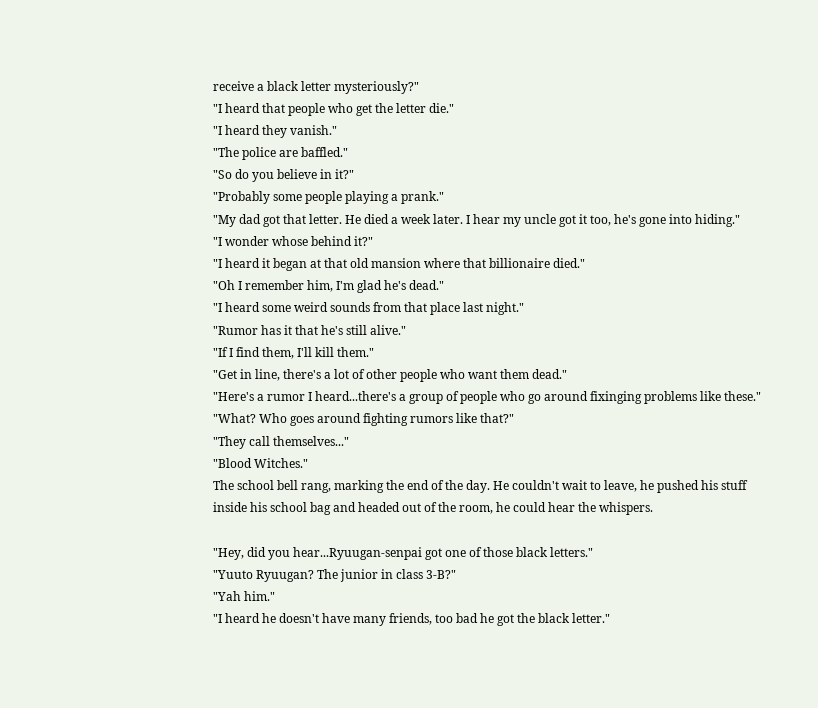receive a black letter mysteriously?"
"I heard that people who get the letter die."
"I heard they vanish."
"The police are baffled."
"So do you believe in it?"
"Probably some people playing a prank."
"My dad got that letter. He died a week later. I hear my uncle got it too, he's gone into hiding."
"I wonder whose behind it?"
"I heard it began at that old mansion where that billionaire died."
"Oh I remember him, I'm glad he's dead."
"I heard some weird sounds from that place last night."
"Rumor has it that he's still alive."
"If I find them, I'll kill them."
"Get in line, there's a lot of other people who want them dead."
"Here's a rumor I heard...there's a group of people who go around fixinging problems like these."
"What? Who goes around fighting rumors like that?"
"They call themselves..."
"Blood Witches."
The school bell rang, marking the end of the day. He couldn't wait to leave, he pushed his stuff inside his school bag and headed out of the room, he could hear the whispers.

"Hey, did you hear...Ryuugan-senpai got one of those black letters."
"Yuuto Ryuugan? The junior in class 3-B?"
"Yah him."
"I heard he doesn't have many friends, too bad he got the black letter."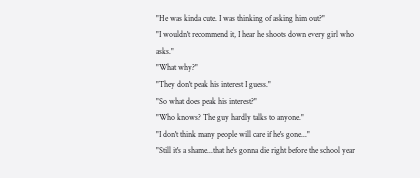"He was kinda cute. I was thinking of asking him out?"
"I wouldn't recommend it, I hear he shoots down every girl who asks."
"What why?"
"They don't peak his interest I guess."
"So what does peak his interest?"
"Who knows? The guy hardly talks to anyone."
"I don't think many people will care if he's gone..."
"Still it's a shame...that he's gonna die right before the school year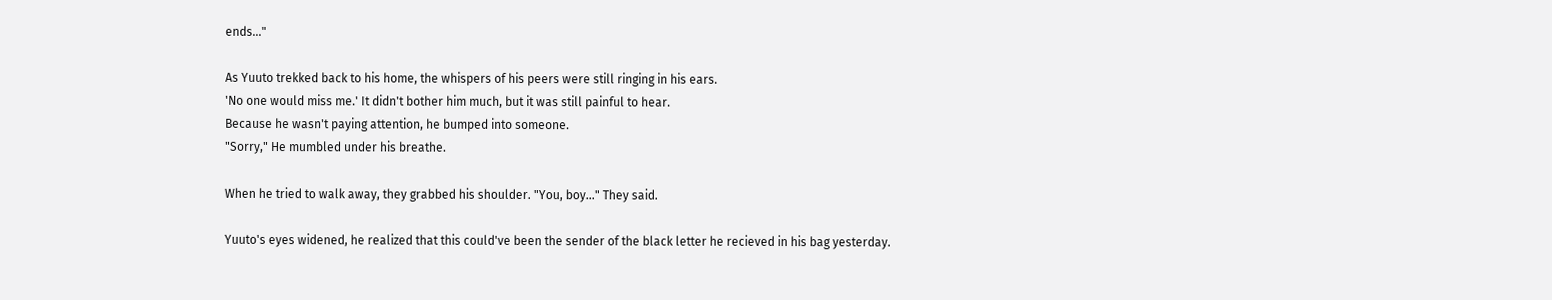ends..."

As Yuuto trekked back to his home, the whispers of his peers were still ringing in his ears.
'No one would miss me.' It didn't bother him much, but it was still painful to hear.
Because he wasn't paying attention, he bumped into someone.
"Sorry," He mumbled under his breathe.

When he tried to walk away, they grabbed his shoulder. "You, boy..." They said.

Yuuto's eyes widened, he realized that this could've been the sender of the black letter he recieved in his bag yesterday.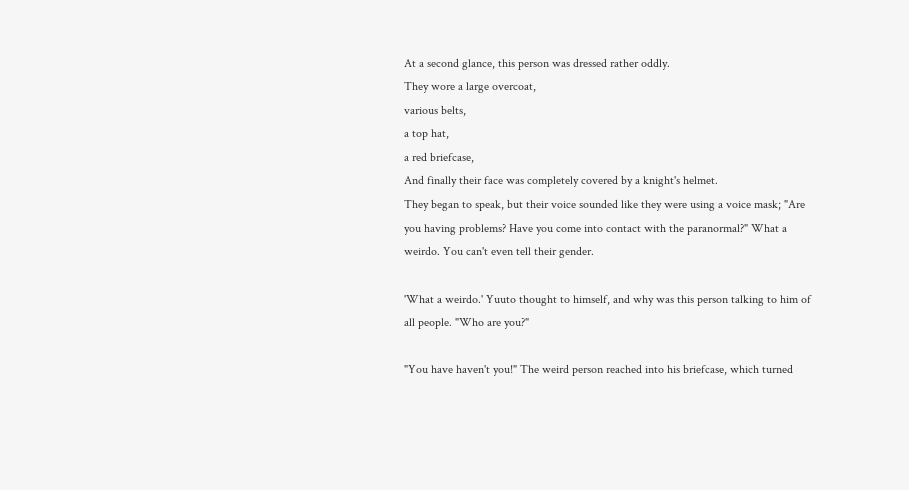At a second glance, this person was dressed rather oddly.
They wore a large overcoat,
various belts,
a top hat,
a red briefcase,
And finally their face was completely covered by a knight's helmet.
They began to speak, but their voice sounded like they were using a voice mask; "Are you having problems? Have you come into contact with the paranormal?" What a weirdo. You can't even tell their gender.

'What a weirdo.' Yuuto thought to himself, and why was this person talking to him of all people. "Who are you?"

"You have haven't you!" The weird person reached into his briefcase, which turned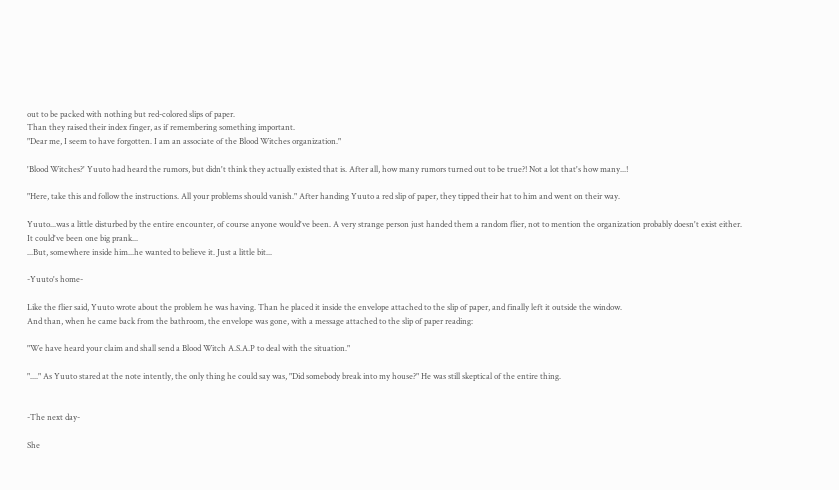out to be packed with nothing but red-colored slips of paper.
Than they raised their index finger, as if remembering something important.
"Dear me, I seem to have forgotten. I am an associate of the Blood Witches organization."

'Blood Witches?' Yuuto had heard the rumors, but didn't think they actually existed that is. After all, how many rumors turned out to be true?! Not a lot that's how many...!

"Here, take this and follow the instructions. All your problems should vanish." After handing Yuuto a red slip of paper, they tipped their hat to him and went on their way.

Yuuto...was a little disturbed by the entire encounter, of course anyone would've been. A very strange person just handed them a random flier, not to mention the organization probably doesn't exist either.
It could've been one big prank...
...But, somewhere inside him...he wanted to believe it. Just a little bit...

-Yuuto's home-

Like the flier said, Yuuto wrote about the problem he was having. Than he placed it inside the envelope attached to the slip of paper, and finally left it outside the window.
And than, when he came back from the bathroom, the envelope was gone, with a message attached to the slip of paper reading:

"We have heard your claim and shall send a Blood Witch A.S.A.P to deal with the situation."

"...." As Yuuto stared at the note intently, the only thing he could say was, "Did somebody break into my house?" He was still skeptical of the entire thing.


-The next day-

She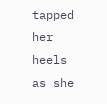tapped her heels as she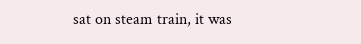sat on steam train, it was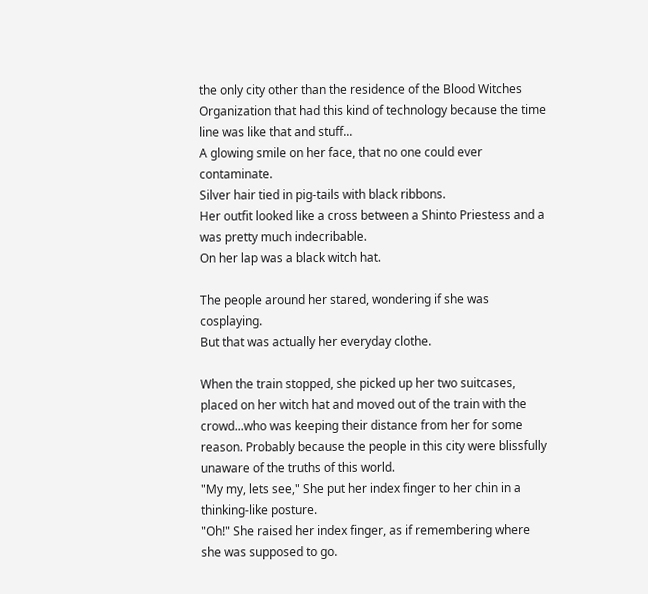the only city other than the residence of the Blood Witches Organization that had this kind of technology because the time line was like that and stuff...
A glowing smile on her face, that no one could ever contaminate.
Silver hair tied in pig-tails with black ribbons.
Her outfit looked like a cross between a Shinto Priestess and a was pretty much indecribable.
On her lap was a black witch hat.

The people around her stared, wondering if she was cosplaying.
But that was actually her everyday clothe.

When the train stopped, she picked up her two suitcases, placed on her witch hat and moved out of the train with the crowd...who was keeping their distance from her for some reason. Probably because the people in this city were blissfully unaware of the truths of this world.
"My my, lets see," She put her index finger to her chin in a thinking-like posture.
"Oh!" She raised her index finger, as if remembering where she was supposed to go.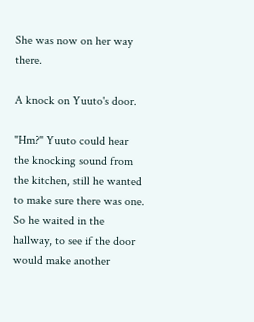She was now on her way there.

A knock on Yuuto's door.

"Hm?" Yuuto could hear the knocking sound from the kitchen, still he wanted to make sure there was one. So he waited in the hallway, to see if the door would make another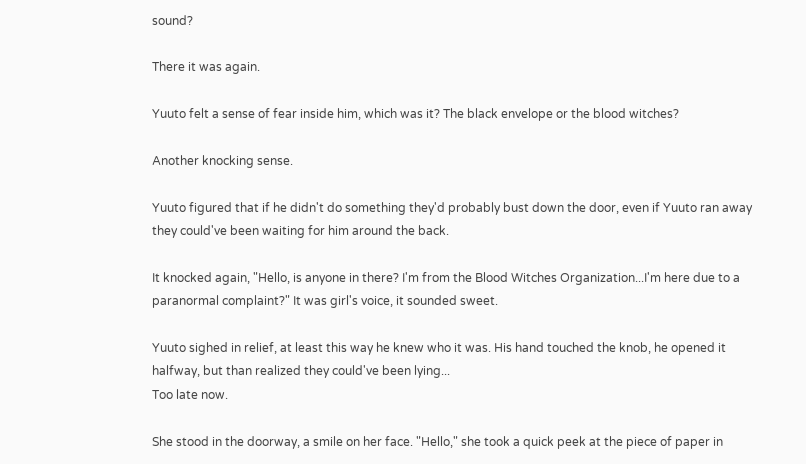sound?

There it was again.

Yuuto felt a sense of fear inside him, which was it? The black envelope or the blood witches?

Another knocking sense.

Yuuto figured that if he didn't do something they'd probably bust down the door, even if Yuuto ran away they could've been waiting for him around the back.

It knocked again, "Hello, is anyone in there? I'm from the Blood Witches Organization...I'm here due to a paranormal complaint?" It was girl's voice, it sounded sweet.

Yuuto sighed in relief, at least this way he knew who it was. His hand touched the knob, he opened it halfway, but than realized they could've been lying...
Too late now.

She stood in the doorway, a smile on her face. "Hello," she took a quick peek at the piece of paper in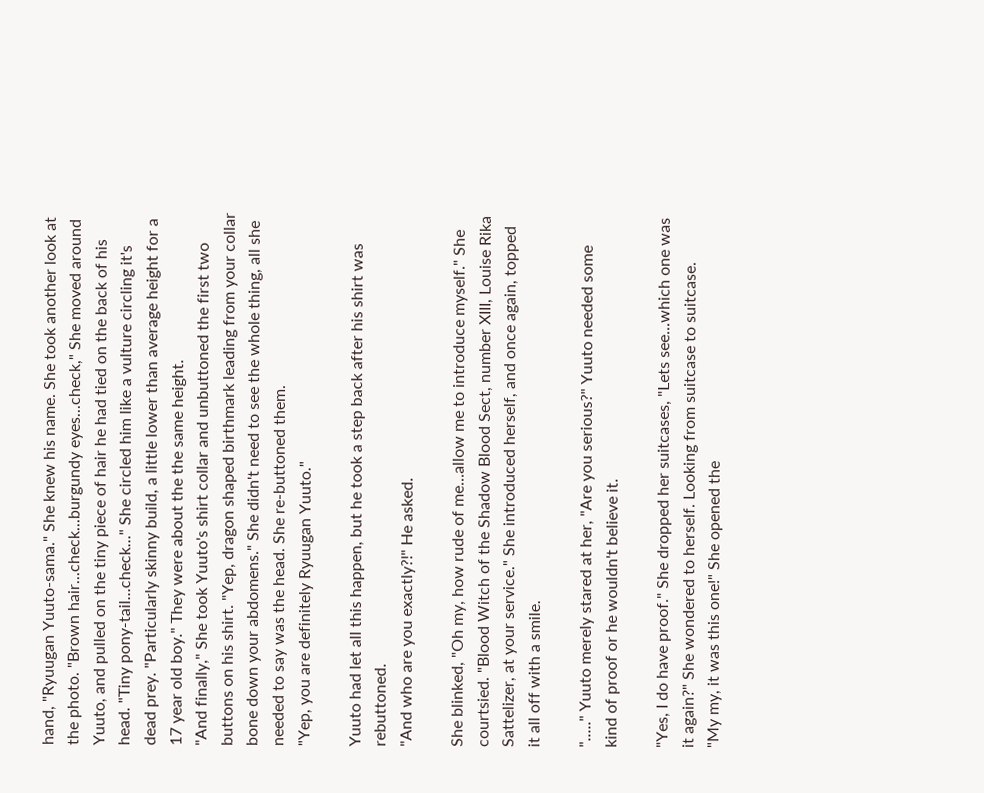hand, "Ryuugan Yuuto-sama." She knew his name. She took another look at the photo. "Brown hair...check...burgundy eyes...check," She moved around Yuuto, and pulled on the tiny piece of hair he had tied on the back of his head. "Tiny pony-tail...check..." She circled him like a vulture circling it's dead prey. "Particularly skinny build, a little lower than average height for a 17 year old boy." They were about the the same height.
"And finally," She took Yuuto's shirt collar and unbuttoned the first two buttons on his shirt. "Yep, dragon shaped birthmark leading from your collar bone down your abdomens." She didn't need to see the whole thing, all she needed to say was the head. She re-buttoned them.
"Yep, you are definitely Ryuugan Yuuto."

Yuuto had let all this happen, but he took a step back after his shirt was rebuttoned.
"And who are you exactly?!" He asked.

She blinked, "Oh my, how rude of me...allow me to introduce myself." She courtsied. "Blood Witch of the Shadow Blood Sect, number XIII, Louise Rika Sattelizer, at your service." She introduced herself, and once again, topped it all off with a smile.

"....." Yuuto merely stared at her, "Are you serious?" Yuuto needed some kind of proof or he wouldn't believe it.

"Yes, I do have proof." She dropped her suitcases, "Lets see...which one was it again?" She wondered to herself. Looking from suitcase to suitcase.
"My my, it was this one!" She opened the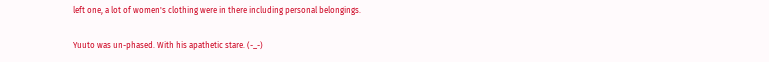left one, a lot of women's clothing were in there including personal belongings.

Yuuto was un-phased. With his apathetic stare. (-_-)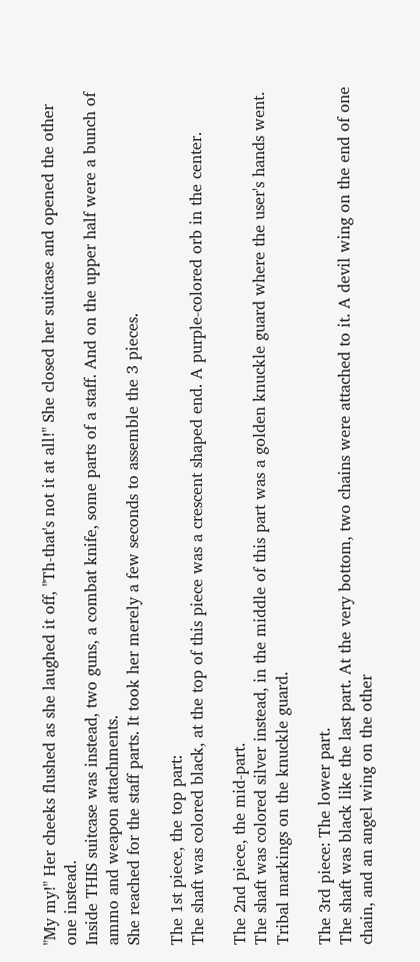"My my!" Her cheeks flushed as she laughed it off, "Th-that's not it at all!" She closed her suitcase and opened the other one instead.
Inside THIS suitcase was instead, two guns, a combat knife, some parts of a staff. And on the upper half were a bunch of ammo and weapon attachments.
She reached for the staff parts. It took her merely a few seconds to assemble the 3 pieces.

The 1st piece, the top part:
The shaft was colored black, at the top of this piece was a crescent shaped end. A purple-colored orb in the center.

The 2nd piece, the mid-part.
The shaft was colored silver instead, in the middle of this part was a golden knuckle guard where the user's hands went. Tribal markings on the knuckle guard.

The 3rd piece: The lower part.
The shaft was black like the last part. At the very bottom, two chains were attached to it. A devil wing on the end of one chain, and an angel wing on the other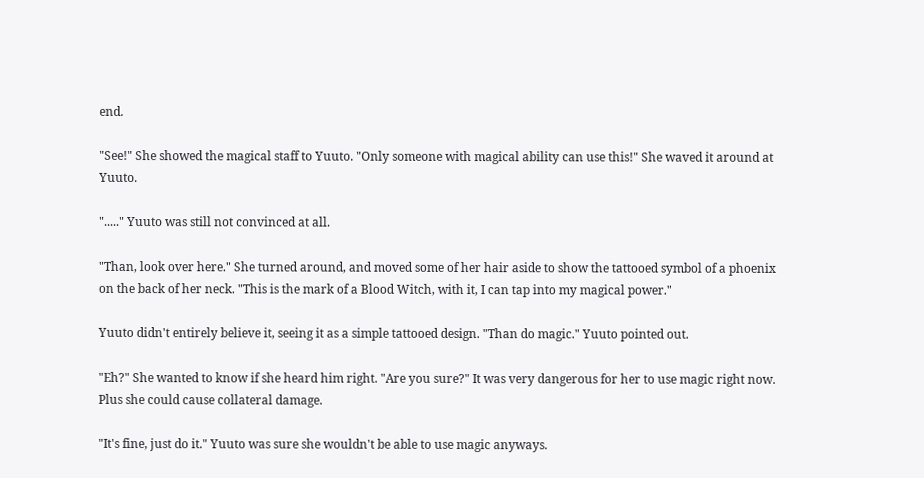end.

"See!" She showed the magical staff to Yuuto. "Only someone with magical ability can use this!" She waved it around at Yuuto.

"....." Yuuto was still not convinced at all.

"Than, look over here." She turned around, and moved some of her hair aside to show the tattooed symbol of a phoenix on the back of her neck. "This is the mark of a Blood Witch, with it, I can tap into my magical power."

Yuuto didn't entirely believe it, seeing it as a simple tattooed design. "Than do magic." Yuuto pointed out.

"Eh?" She wanted to know if she heard him right. "Are you sure?" It was very dangerous for her to use magic right now. Plus she could cause collateral damage.

"It's fine, just do it." Yuuto was sure she wouldn't be able to use magic anyways.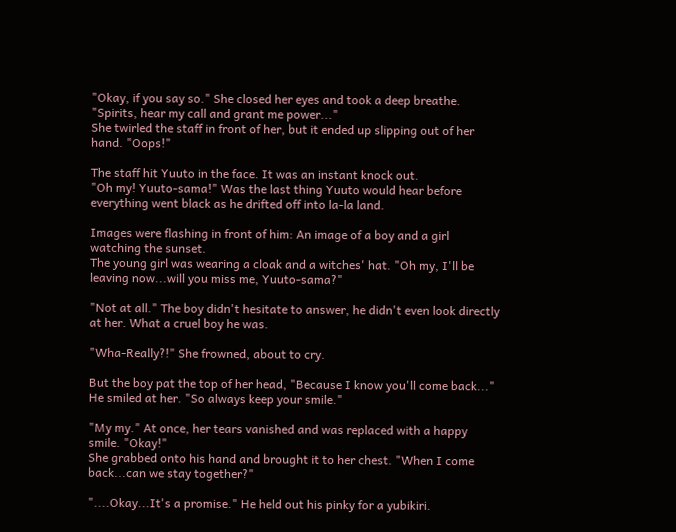"Okay, if you say so." She closed her eyes and took a deep breathe.
"Spirits, hear my call and grant me power..."
She twirled the staff in front of her, but it ended up slipping out of her hand. "Oops!"

The staff hit Yuuto in the face. It was an instant knock out.
"Oh my! Yuuto-sama!" Was the last thing Yuuto would hear before everything went black as he drifted off into la-la land.

Images were flashing in front of him: An image of a boy and a girl watching the sunset.
The young girl was wearing a cloak and a witches' hat. "Oh my, I'll be leaving now...will you miss me, Yuuto-sama?"

"Not at all." The boy didn't hesitate to answer, he didn't even look directly at her. What a cruel boy he was.

"Wha-Really?!" She frowned, about to cry.

But the boy pat the top of her head, "Because I know you'll come back..." He smiled at her. "So always keep your smile."

"My my." At once, her tears vanished and was replaced with a happy smile. "Okay!"
She grabbed onto his hand and brought it to her chest. "When I come back...can we stay together?"

"....Okay...It's a promise." He held out his pinky for a yubikiri.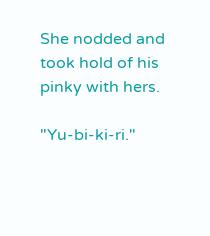She nodded and took hold of his pinky with hers.

"Yu-bi-ki-ri."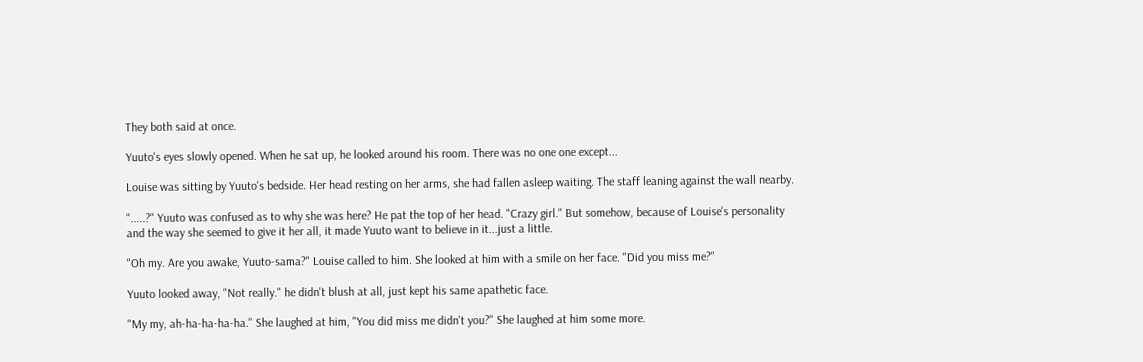They both said at once.

Yuuto's eyes slowly opened. When he sat up, he looked around his room. There was no one one except...

Louise was sitting by Yuuto's bedside. Her head resting on her arms, she had fallen asleep waiting. The staff leaning against the wall nearby.

".....?" Yuuto was confused as to why she was here? He pat the top of her head. "Crazy girl." But somehow, because of Louise's personality and the way she seemed to give it her all, it made Yuuto want to believe in it...just a little.

"Oh my. Are you awake, Yuuto-sama?" Louise called to him. She looked at him with a smile on her face. "Did you miss me?"

Yuuto looked away, "Not really." he didn't blush at all, just kept his same apathetic face.

"My my, ah-ha-ha-ha-ha." She laughed at him, "You did miss me didn't you?" She laughed at him some more.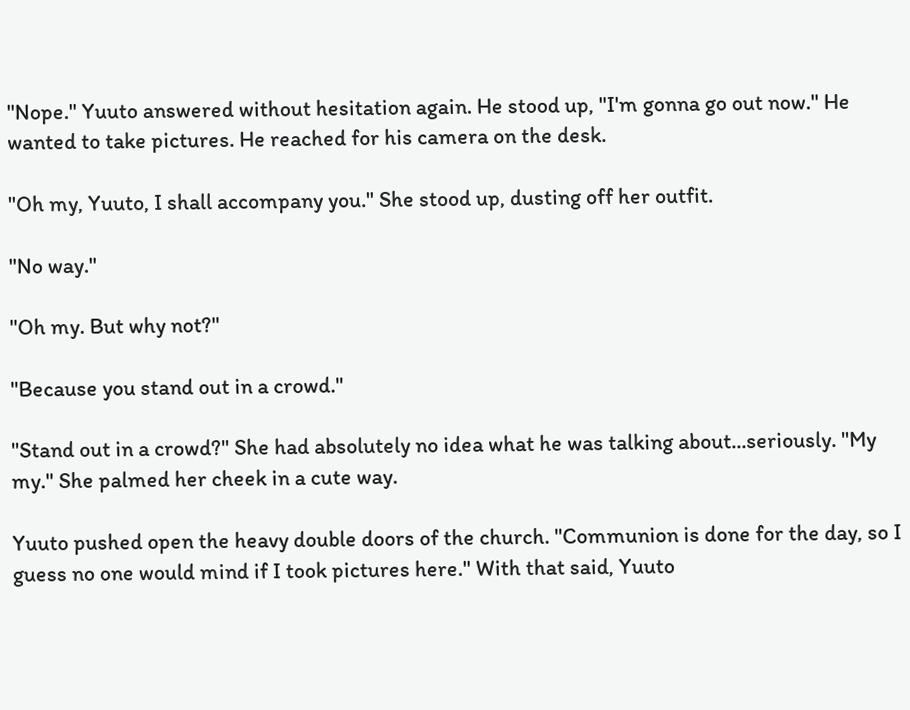"Nope." Yuuto answered without hesitation again. He stood up, "I'm gonna go out now." He wanted to take pictures. He reached for his camera on the desk.

"Oh my, Yuuto, I shall accompany you." She stood up, dusting off her outfit.

"No way."

"Oh my. But why not?"

"Because you stand out in a crowd."

"Stand out in a crowd?" She had absolutely no idea what he was talking about...seriously. "My my." She palmed her cheek in a cute way.

Yuuto pushed open the heavy double doors of the church. "Communion is done for the day, so I guess no one would mind if I took pictures here." With that said, Yuuto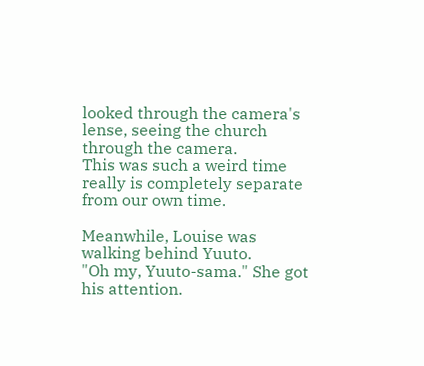looked through the camera's lense, seeing the church through the camera.
This was such a weird time really is completely separate from our own time.

Meanwhile, Louise was walking behind Yuuto.
"Oh my, Yuuto-sama." She got his attention.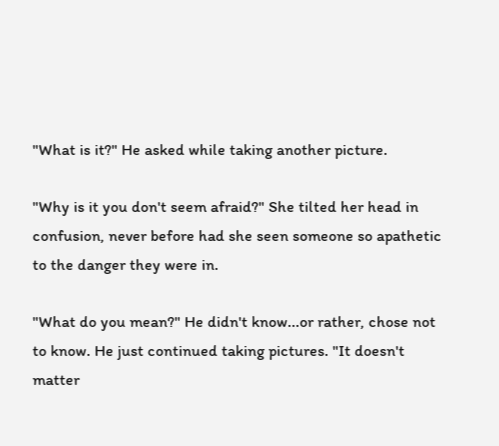"What is it?" He asked while taking another picture.

"Why is it you don't seem afraid?" She tilted her head in confusion, never before had she seen someone so apathetic to the danger they were in.

"What do you mean?" He didn't know...or rather, chose not to know. He just continued taking pictures. "It doesn't matter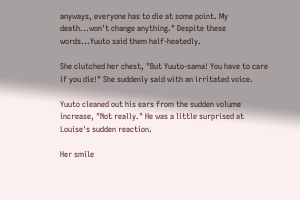anyways, everyone has to die at some point. My death...won't change anything." Despite these words...Yuuto said them half-heatedly.

She clutched her chest, "But Yuuto-sama! You have to care if you die!" She suddenly said with an irritated voice.

Yuuto cleaned out his ears from the sudden volume increase, "Not really." He was a little surprised at Louise's sudden reaction.

Her smile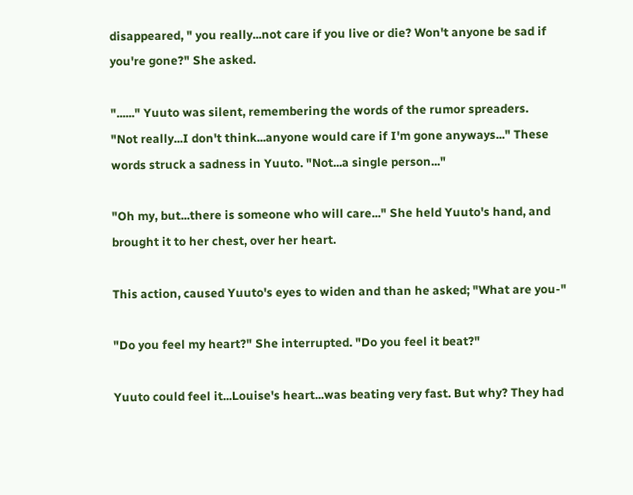disappeared, " you really...not care if you live or die? Won't anyone be sad if you're gone?" She asked.

"......" Yuuto was silent, remembering the words of the rumor spreaders.
"Not really...I don't think...anyone would care if I'm gone anyways..." These words struck a sadness in Yuuto. "Not...a single person..."

"Oh my, but...there is someone who will care..." She held Yuuto's hand, and brought it to her chest, over her heart.

This action, caused Yuuto's eyes to widen and than he asked; "What are you-"

"Do you feel my heart?" She interrupted. "Do you feel it beat?"

Yuuto could feel it...Louise's heart...was beating very fast. But why? They had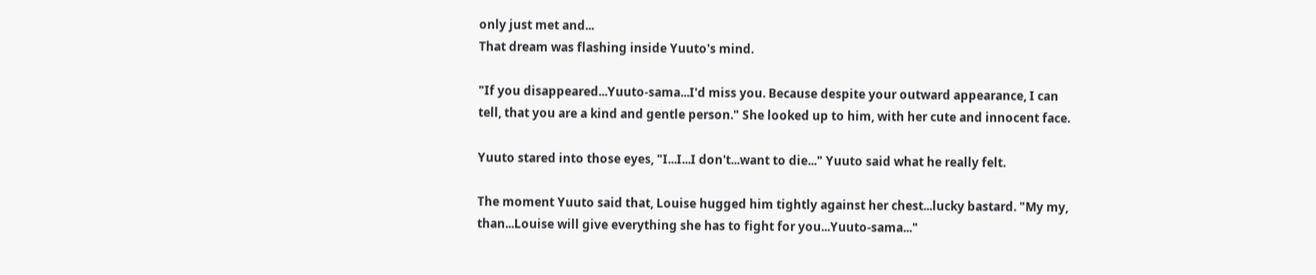only just met and...
That dream was flashing inside Yuuto's mind.

"If you disappeared...Yuuto-sama...I'd miss you. Because despite your outward appearance, I can tell, that you are a kind and gentle person." She looked up to him, with her cute and innocent face.

Yuuto stared into those eyes, "I...I...I don't...want to die..." Yuuto said what he really felt.

The moment Yuuto said that, Louise hugged him tightly against her chest...lucky bastard. "My my, than...Louise will give everything she has to fight for you...Yuuto-sama..."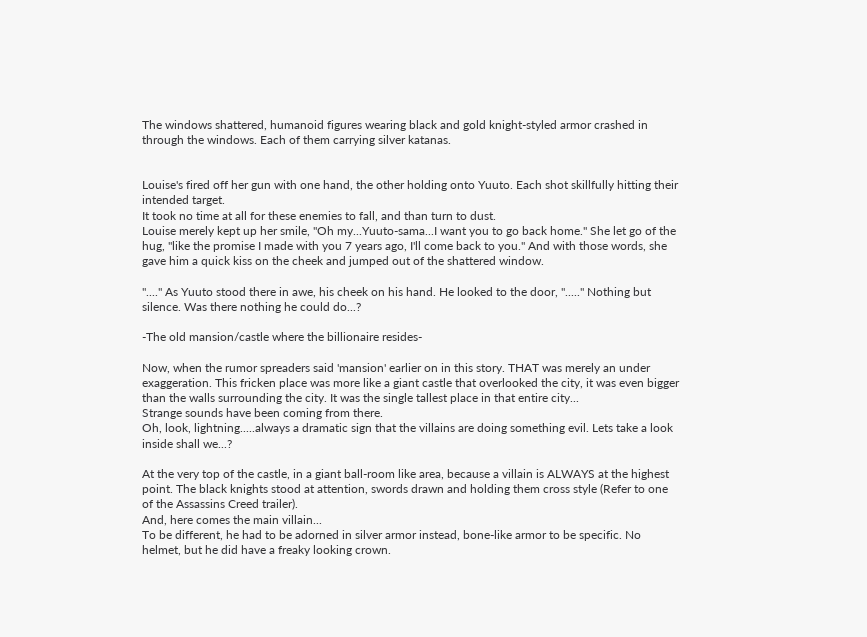The windows shattered, humanoid figures wearing black and gold knight-styled armor crashed in through the windows. Each of them carrying silver katanas.


Louise's fired off her gun with one hand, the other holding onto Yuuto. Each shot skillfully hitting their intended target.
It took no time at all for these enemies to fall, and than turn to dust.
Louise merely kept up her smile, "Oh my...Yuuto-sama...I want you to go back home." She let go of the hug, "like the promise I made with you 7 years ago, I'll come back to you." And with those words, she gave him a quick kiss on the cheek and jumped out of the shattered window.

"...." As Yuuto stood there in awe, his cheek on his hand. He looked to the door, "....." Nothing but silence. Was there nothing he could do...?

-The old mansion/castle where the billionaire resides-

Now, when the rumor spreaders said 'mansion' earlier on in this story. THAT was merely an under exaggeration. This fricken place was more like a giant castle that overlooked the city, it was even bigger than the walls surrounding the city. It was the single tallest place in that entire city...
Strange sounds have been coming from there.
Oh, look, lightning.....always a dramatic sign that the villains are doing something evil. Lets take a look inside shall we...?

At the very top of the castle, in a giant ball-room like area, because a villain is ALWAYS at the highest point. The black knights stood at attention, swords drawn and holding them cross style (Refer to one of the Assassins Creed trailer).
And, here comes the main villain...
To be different, he had to be adorned in silver armor instead, bone-like armor to be specific. No helmet, but he did have a freaky looking crown.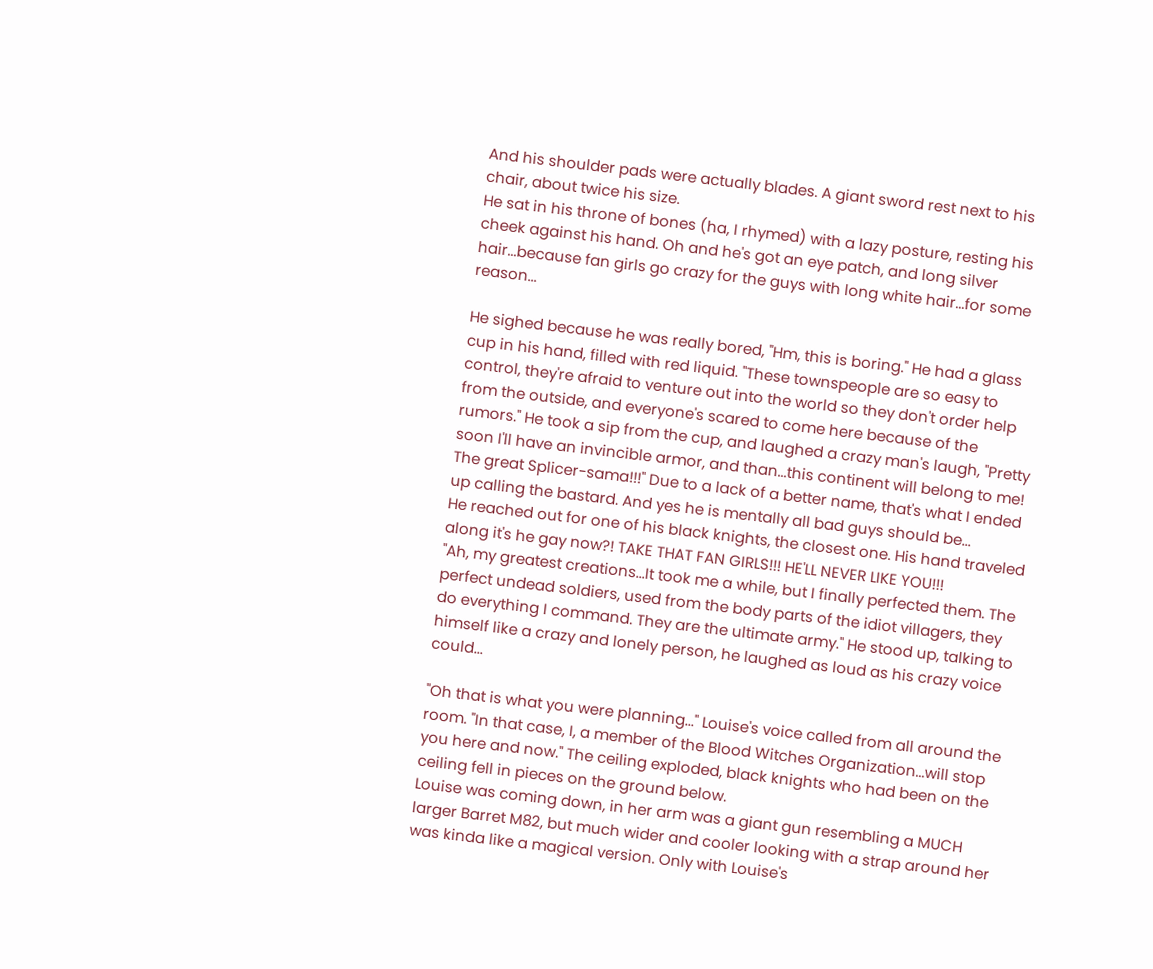And his shoulder pads were actually blades. A giant sword rest next to his chair, about twice his size.
He sat in his throne of bones (ha, I rhymed) with a lazy posture, resting his cheek against his hand. Oh and he's got an eye patch, and long silver hair...because fan girls go crazy for the guys with long white hair...for some reason...

He sighed because he was really bored, "Hm, this is boring." He had a glass cup in his hand, filled with red liquid. "These townspeople are so easy to control, they're afraid to venture out into the world so they don't order help from the outside, and everyone's scared to come here because of the rumors." He took a sip from the cup, and laughed a crazy man's laugh, "Pretty soon I'll have an invincible armor, and than...this continent will belong to me! The great Splicer-sama!!!" Due to a lack of a better name, that's what I ended up calling the bastard. And yes he is mentally all bad guys should be...
He reached out for one of his black knights, the closest one. His hand traveled along it's he gay now?! TAKE THAT FAN GIRLS!!! HE'LL NEVER LIKE YOU!!!
"Ah, my greatest creations...It took me a while, but I finally perfected them. The perfect undead soldiers, used from the body parts of the idiot villagers, they do everything I command. They are the ultimate army." He stood up, talking to himself like a crazy and lonely person, he laughed as loud as his crazy voice could...

"Oh that is what you were planning..." Louise's voice called from all around the room. "In that case, I, a member of the Blood Witches Organization...will stop you here and now." The ceiling exploded, black knights who had been on the ceiling fell in pieces on the ground below.
Louise was coming down, in her arm was a giant gun resembling a MUCH larger Barret M82, but much wider and cooler looking with a strap around her was kinda like a magical version. Only with Louise's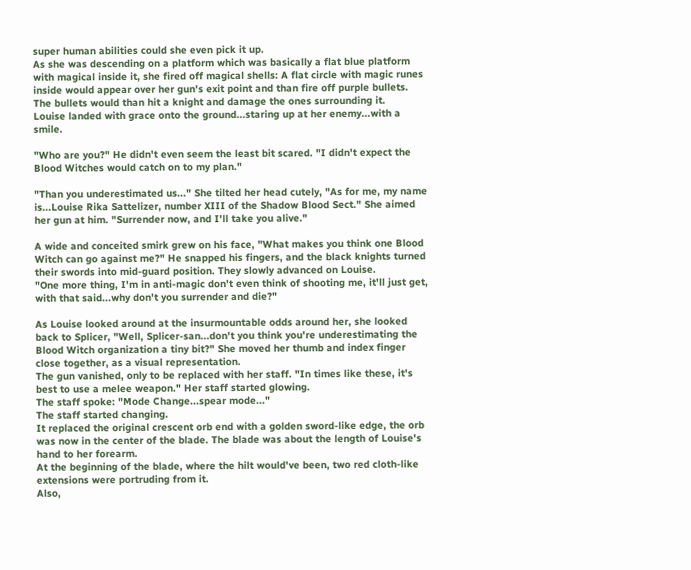super human abilities could she even pick it up.
As she was descending on a platform which was basically a flat blue platform with magical inside it, she fired off magical shells: A flat circle with magic runes inside would appear over her gun's exit point and than fire off purple bullets.
The bullets would than hit a knight and damage the ones surrounding it.
Louise landed with grace onto the ground...staring up at her enemy...with a smile.

"Who are you?" He didn't even seem the least bit scared. "I didn't expect the Blood Witches would catch on to my plan."

"Than you underestimated us..." She tilted her head cutely, "As for me, my name is...Louise Rika Sattelizer, number XIII of the Shadow Blood Sect." She aimed her gun at him. "Surrender now, and I'll take you alive."

A wide and conceited smirk grew on his face, "What makes you think one Blood Witch can go against me?" He snapped his fingers, and the black knights turned their swords into mid-guard position. They slowly advanced on Louise.
"One more thing, I'm in anti-magic don't even think of shooting me, it'll just get, with that said...why don't you surrender and die?"

As Louise looked around at the insurmountable odds around her, she looked back to Splicer, "Well, Splicer-san...don't you think you're underestimating the Blood Witch organization a tiny bit?" She moved her thumb and index finger close together, as a visual representation.
The gun vanished, only to be replaced with her staff. "In times like these, it's best to use a melee weapon." Her staff started glowing.
The staff spoke: "Mode Change...spear mode..."
The staff started changing.
It replaced the original crescent orb end with a golden sword-like edge, the orb was now in the center of the blade. The blade was about the length of Louise's hand to her forearm.
At the beginning of the blade, where the hilt would've been, two red cloth-like extensions were portruding from it.
Also,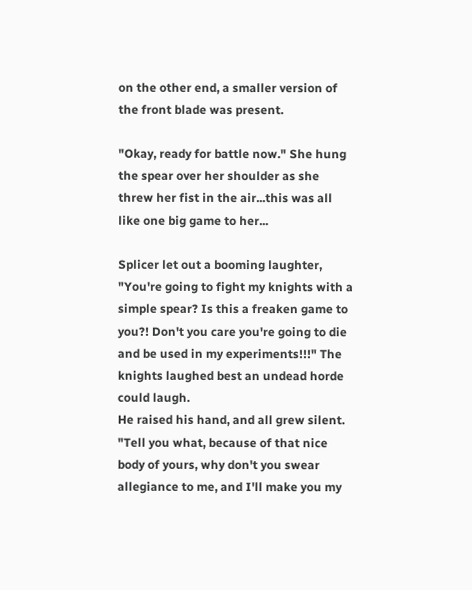on the other end, a smaller version of the front blade was present.

"Okay, ready for battle now." She hung the spear over her shoulder as she threw her fist in the air...this was all like one big game to her...

Splicer let out a booming laughter, "You're going to fight my knights with a simple spear? Is this a freaken game to you?! Don't you care you're going to die and be used in my experiments!!!" The knights laughed best an undead horde could laugh.
He raised his hand, and all grew silent.
"Tell you what, because of that nice body of yours, why don't you swear allegiance to me, and I'll make you my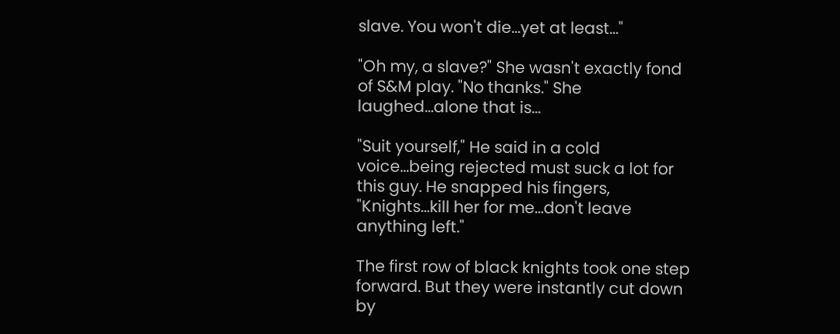slave. You won't die...yet at least..."

"Oh my, a slave?" She wasn't exactly fond of S&M play. "No thanks." She laughed...alone that is...

"Suit yourself," He said in a cold voice...being rejected must suck a lot for this guy. He snapped his fingers, "Knights...kill her for me...don't leave anything left."

The first row of black knights took one step forward. But they were instantly cut down by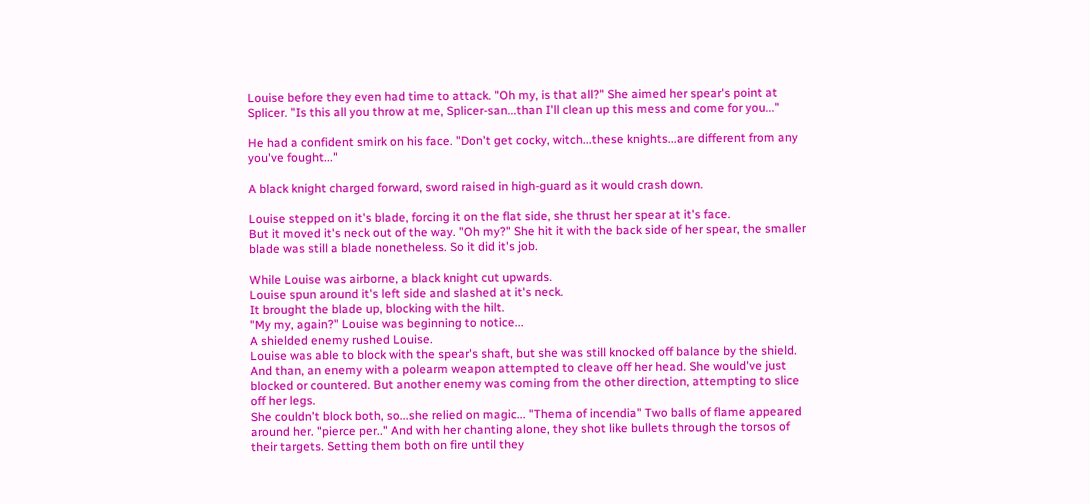Louise before they even had time to attack. "Oh my, is that all?" She aimed her spear's point at Splicer. "Is this all you throw at me, Splicer-san...than I'll clean up this mess and come for you..."

He had a confident smirk on his face. "Don't get cocky, witch...these knights...are different from any you've fought..."

A black knight charged forward, sword raised in high-guard as it would crash down.

Louise stepped on it's blade, forcing it on the flat side, she thrust her spear at it's face.
But it moved it's neck out of the way. "Oh my?" She hit it with the back side of her spear, the smaller blade was still a blade nonetheless. So it did it's job.

While Louise was airborne, a black knight cut upwards.
Louise spun around it's left side and slashed at it's neck.
It brought the blade up, blocking with the hilt.
"My my, again?" Louise was beginning to notice...
A shielded enemy rushed Louise.
Louise was able to block with the spear's shaft, but she was still knocked off balance by the shield.
And than, an enemy with a polearm weapon attempted to cleave off her head. She would've just blocked or countered. But another enemy was coming from the other direction, attempting to slice off her legs.
She couldn't block both, so...she relied on magic... "Thema of incendia" Two balls of flame appeared around her. "pierce per.." And with her chanting alone, they shot like bullets through the torsos of their targets. Setting them both on fire until they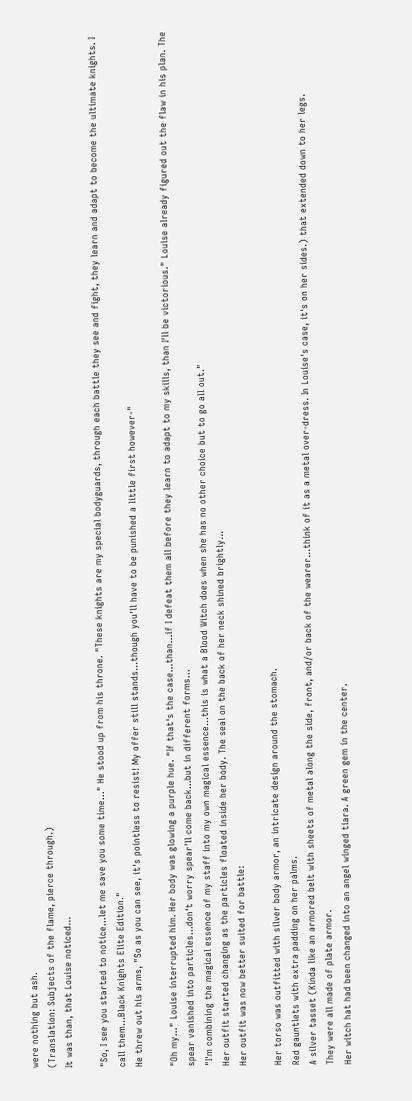were nothing but ash.
(Translation: Subjects of the flame, pierce through.)
It was than, that Louise noticed...

"So, I see you started to notice...let me save you some time..." He stood up from his throne. "These knights are my special bodyguards, through each battle they see and fight, they learn and adapt to become the ultimate knights. I call them...Black Knights Elite Edition."
He threw out his arms, "So as you can see, it's pointless to resist! My offer still stands...though you'll have to be punished a little first however-"

"Oh my..." Louise interrupted him. Her body was glowing a purple hue. "If that's the case...than...if I defeat them all before they learn to adapt to my skills, than I'll be victorious." Louise already figured out the flaw in his plan. The spear vanished into particles...don't worry spear'll come back...but in different forms...
"I'm combining the magical essence of my staff into my own magical essence...this is what a Blood Witch does when she has no other choice but to go all out."
Her outfit started changing as the particles floated inside her body. The seal on the back of her neck shined brightly...
Her outfit was now better suited for battle:

Her torso was outfitted with silver body armor, an intricate design around the stomach.
Red gauntlets with extra padding on her palms.
A silver tasset (Kinda like an armored belt with sheets of metal along the side, front, and/or back of the wearer...think of it as a metal over-dress. In Louise's case, it's on her sides.) that extended down to her legs.
They were all made of plate armor.
Her witch hat had been changed into an angel winged tiara. A green gem in the center.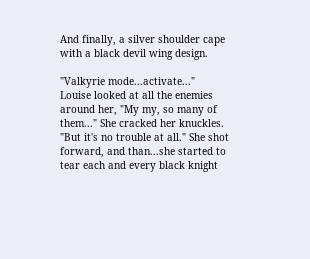And finally, a silver shoulder cape with a black devil wing design.

"Valkyrie mode...activate..."
Louise looked at all the enemies around her, "My my, so many of them..." She cracked her knuckles. "But it's no trouble at all." She shot forward, and than...she started to tear each and every black knight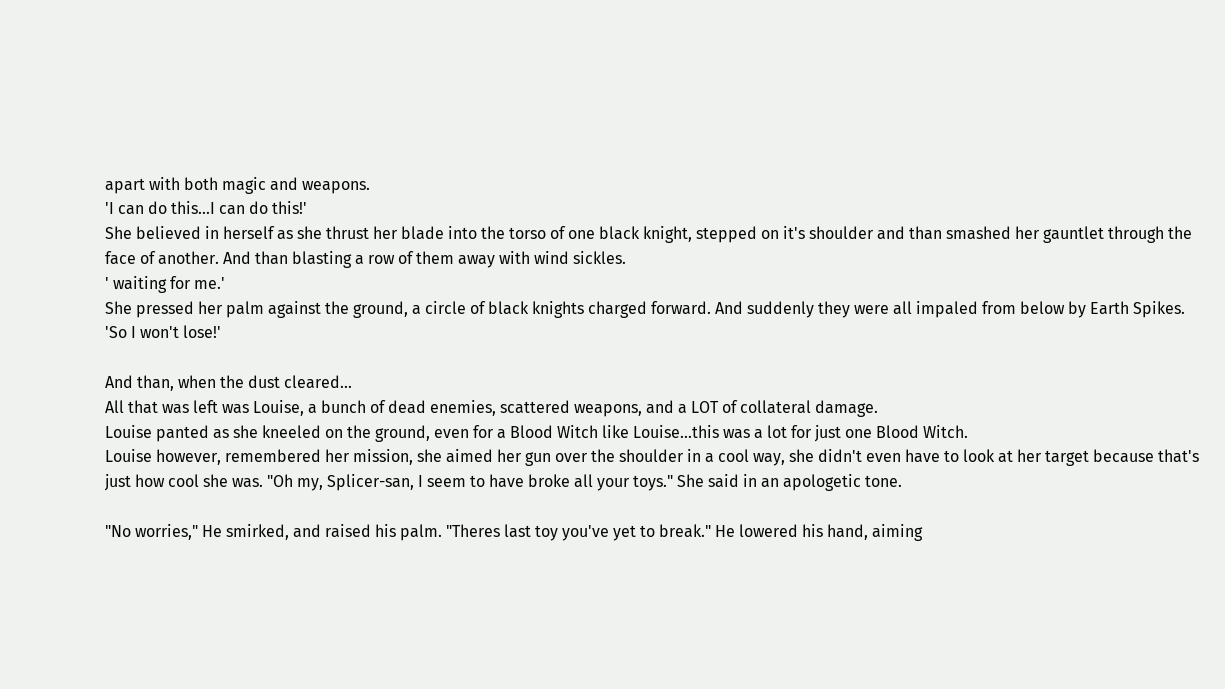apart with both magic and weapons.
'I can do this...I can do this!'
She believed in herself as she thrust her blade into the torso of one black knight, stepped on it's shoulder and than smashed her gauntlet through the face of another. And than blasting a row of them away with wind sickles.
' waiting for me.'
She pressed her palm against the ground, a circle of black knights charged forward. And suddenly they were all impaled from below by Earth Spikes.
'So I won't lose!'

And than, when the dust cleared...
All that was left was Louise, a bunch of dead enemies, scattered weapons, and a LOT of collateral damage.
Louise panted as she kneeled on the ground, even for a Blood Witch like Louise...this was a lot for just one Blood Witch.
Louise however, remembered her mission, she aimed her gun over the shoulder in a cool way, she didn't even have to look at her target because that's just how cool she was. "Oh my, Splicer-san, I seem to have broke all your toys." She said in an apologetic tone.

"No worries," He smirked, and raised his palm. "Theres last toy you've yet to break." He lowered his hand, aiming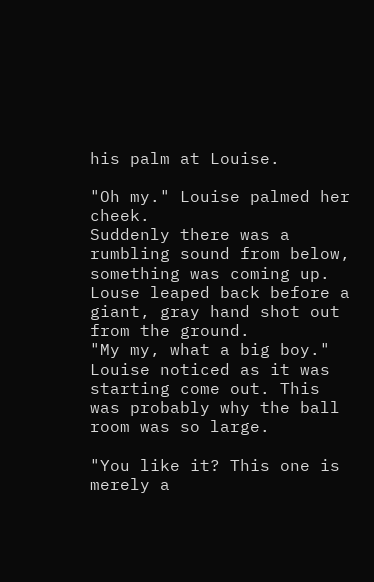his palm at Louise.

"Oh my." Louise palmed her cheek.
Suddenly there was a rumbling sound from below, something was coming up.
Louse leaped back before a giant, gray hand shot out from the ground.
"My my, what a big boy." Louise noticed as it was starting come out. This was probably why the ball room was so large.

"You like it? This one is merely a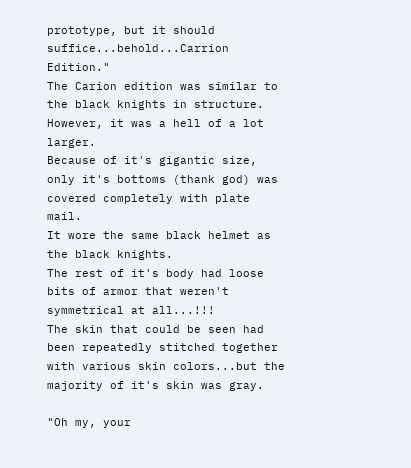prototype, but it should suffice...behold...Carrion Edition."
The Carion edition was similar to the black knights in structure. However, it was a hell of a lot larger.
Because of it's gigantic size, only it's bottoms (thank god) was covered completely with plate mail.
It wore the same black helmet as the black knights.
The rest of it's body had loose bits of armor that weren't symmetrical at all...!!!
The skin that could be seen had been repeatedly stitched together with various skin colors...but the majority of it's skin was gray.

"Oh my, your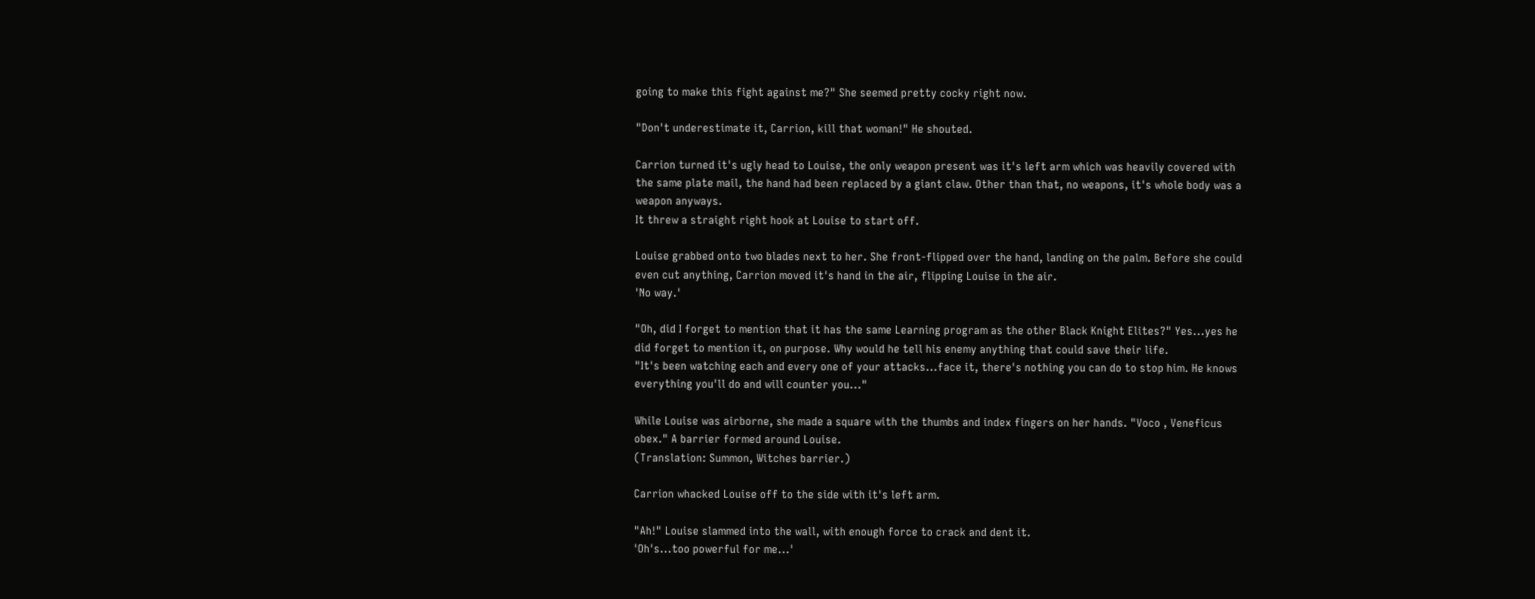going to make this fight against me?" She seemed pretty cocky right now.

"Don't underestimate it, Carrion, kill that woman!" He shouted.

Carrion turned it's ugly head to Louise, the only weapon present was it's left arm which was heavily covered with the same plate mail, the hand had been replaced by a giant claw. Other than that, no weapons, it's whole body was a weapon anyways.
It threw a straight right hook at Louise to start off.

Louise grabbed onto two blades next to her. She front-flipped over the hand, landing on the palm. Before she could even cut anything, Carrion moved it's hand in the air, flipping Louise in the air.
'No way.'

"Oh, did I forget to mention that it has the same Learning program as the other Black Knight Elites?" Yes...yes he did forget to mention it, on purpose. Why would he tell his enemy anything that could save their life.
"It's been watching each and every one of your attacks...face it, there's nothing you can do to stop him. He knows everything you'll do and will counter you..."

While Louise was airborne, she made a square with the thumbs and index fingers on her hands. "Voco , Veneficus obex." A barrier formed around Louise.
(Translation: Summon, Witches barrier.)

Carrion whacked Louise off to the side with it's left arm.

"Ah!" Louise slammed into the wall, with enough force to crack and dent it.
'Oh's...too powerful for me...'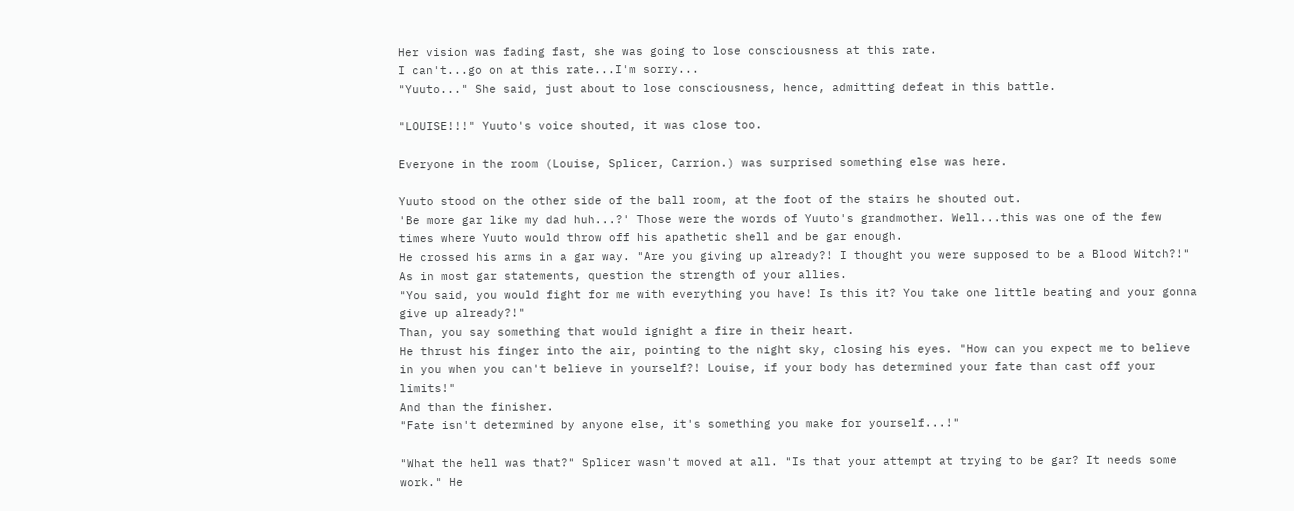Her vision was fading fast, she was going to lose consciousness at this rate.
I can't...go on at this rate...I'm sorry...
"Yuuto..." She said, just about to lose consciousness, hence, admitting defeat in this battle.

"LOUISE!!!" Yuuto's voice shouted, it was close too.

Everyone in the room (Louise, Splicer, Carrion.) was surprised something else was here.

Yuuto stood on the other side of the ball room, at the foot of the stairs he shouted out.
'Be more gar like my dad huh...?' Those were the words of Yuuto's grandmother. Well...this was one of the few times where Yuuto would throw off his apathetic shell and be gar enough.
He crossed his arms in a gar way. "Are you giving up already?! I thought you were supposed to be a Blood Witch?!"
As in most gar statements, question the strength of your allies.
"You said, you would fight for me with everything you have! Is this it? You take one little beating and your gonna give up already?!"
Than, you say something that would ignight a fire in their heart.
He thrust his finger into the air, pointing to the night sky, closing his eyes. "How can you expect me to believe in you when you can't believe in yourself?! Louise, if your body has determined your fate than cast off your limits!"
And than the finisher.
"Fate isn't determined by anyone else, it's something you make for yourself...!"

"What the hell was that?" Splicer wasn't moved at all. "Is that your attempt at trying to be gar? It needs some work." He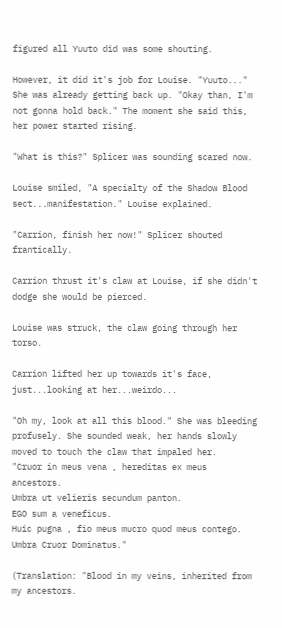figured all Yuuto did was some shouting.

However, it did it's job for Louise. "Yuuto..." She was already getting back up. "Okay than, I'm not gonna hold back." The moment she said this, her power started rising.

"What is this?" Splicer was sounding scared now.

Louise smiled, "A specialty of the Shadow Blood sect...manifestation." Louise explained.

"Carrion, finish her now!" Splicer shouted frantically.

Carrion thrust it's claw at Louise, if she didn't dodge she would be pierced.

Louise was struck, the claw going through her torso.

Carrion lifted her up towards it's face, just...looking at her...weirdo...

"Oh my, look at all this blood." She was bleeding profusely. She sounded weak, her hands slowly moved to touch the claw that impaled her.
"Cruor in meus vena , hereditas ex meus ancestors.
Umbra ut velieris secundum panton.
EGO sum a veneficus.
Huic pugna , fio meus mucro quod meus contego.
Umbra Cruor Dominatus."

(Translation: "Blood in my veins, inherited from my ancestors.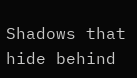Shadows that hide behind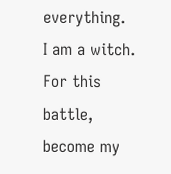everything.
I am a witch.
For this battle, become my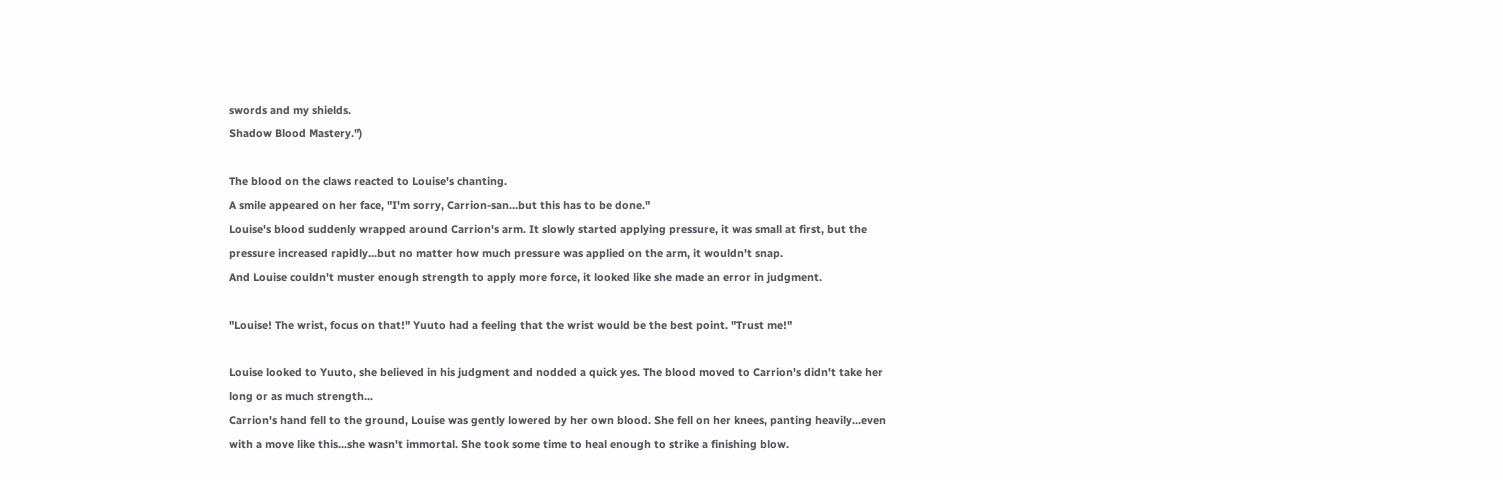swords and my shields.
Shadow Blood Mastery.")

The blood on the claws reacted to Louise's chanting.
A smile appeared on her face, "I'm sorry, Carrion-san...but this has to be done."
Louise's blood suddenly wrapped around Carrion's arm. It slowly started applying pressure, it was small at first, but the pressure increased rapidly...but no matter how much pressure was applied on the arm, it wouldn't snap.
And Louise couldn't muster enough strength to apply more force, it looked like she made an error in judgment.

"Louise! The wrist, focus on that!" Yuuto had a feeling that the wrist would be the best point. "Trust me!"

Louise looked to Yuuto, she believed in his judgment and nodded a quick yes. The blood moved to Carrion's didn't take her long or as much strength...
Carrion's hand fell to the ground, Louise was gently lowered by her own blood. She fell on her knees, panting heavily...even with a move like this...she wasn't immortal. She took some time to heal enough to strike a finishing blow.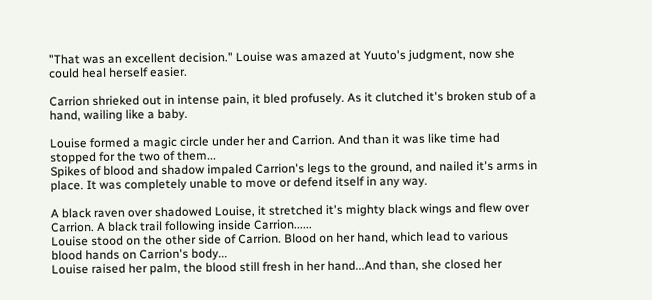"That was an excellent decision." Louise was amazed at Yuuto's judgment, now she could heal herself easier.

Carrion shrieked out in intense pain, it bled profusely. As it clutched it's broken stub of a hand, wailing like a baby.

Louise formed a magic circle under her and Carrion. And than it was like time had stopped for the two of them...
Spikes of blood and shadow impaled Carrion's legs to the ground, and nailed it's arms in place. It was completely unable to move or defend itself in any way.

A black raven over shadowed Louise, it stretched it's mighty black wings and flew over Carrion. A black trail following inside Carrion......
Louise stood on the other side of Carrion. Blood on her hand, which lead to various blood hands on Carrion's body...
Louise raised her palm, the blood still fresh in her hand...And than, she closed her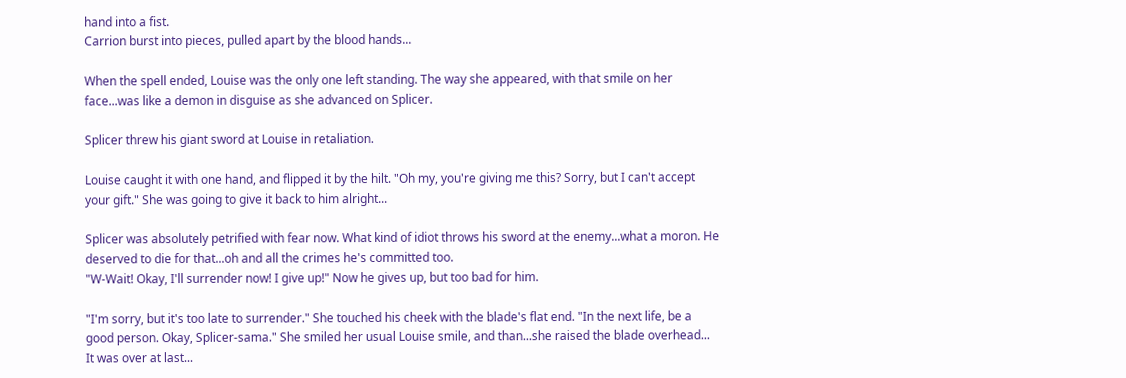hand into a fist.
Carrion burst into pieces, pulled apart by the blood hands...

When the spell ended, Louise was the only one left standing. The way she appeared, with that smile on her face...was like a demon in disguise as she advanced on Splicer.

Splicer threw his giant sword at Louise in retaliation.

Louise caught it with one hand, and flipped it by the hilt. "Oh my, you're giving me this? Sorry, but I can't accept your gift." She was going to give it back to him alright...

Splicer was absolutely petrified with fear now. What kind of idiot throws his sword at the enemy...what a moron. He deserved to die for that...oh and all the crimes he's committed too.
"W-Wait! Okay, I'll surrender now! I give up!" Now he gives up, but too bad for him.

"I'm sorry, but it's too late to surrender." She touched his cheek with the blade's flat end. "In the next life, be a good person. Okay, Splicer-sama." She smiled her usual Louise smile, and than...she raised the blade overhead...
It was over at last...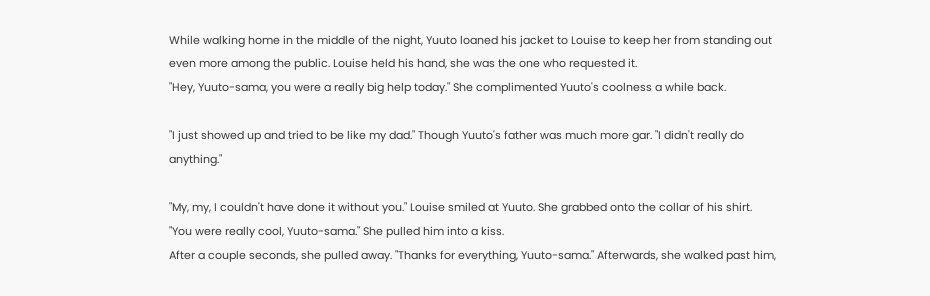While walking home in the middle of the night, Yuuto loaned his jacket to Louise to keep her from standing out even more among the public. Louise held his hand, she was the one who requested it.
"Hey, Yuuto-sama, you were a really big help today." She complimented Yuuto's coolness a while back.

"I just showed up and tried to be like my dad." Though Yuuto's father was much more gar. "I didn't really do anything."

"My, my, I couldn't have done it without you." Louise smiled at Yuuto. She grabbed onto the collar of his shirt.
"You were really cool, Yuuto-sama." She pulled him into a kiss.
After a couple seconds, she pulled away. "Thanks for everything, Yuuto-sama." Afterwards, she walked past him,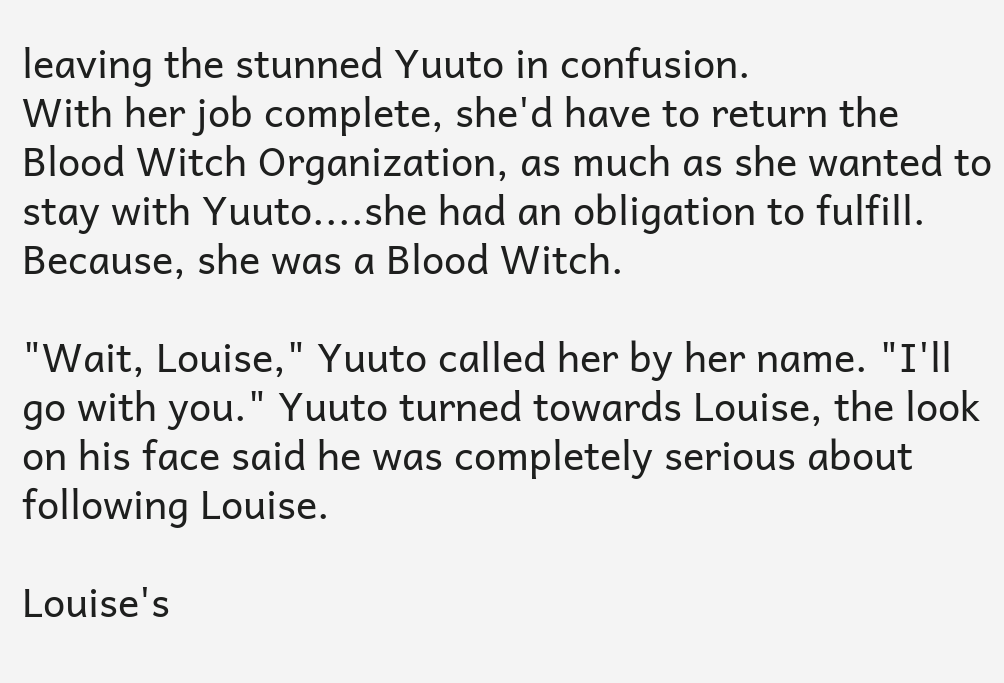leaving the stunned Yuuto in confusion.
With her job complete, she'd have to return the Blood Witch Organization, as much as she wanted to stay with Yuuto....she had an obligation to fulfill. Because, she was a Blood Witch.

"Wait, Louise," Yuuto called her by her name. "I'll go with you." Yuuto turned towards Louise, the look on his face said he was completely serious about following Louise.

Louise's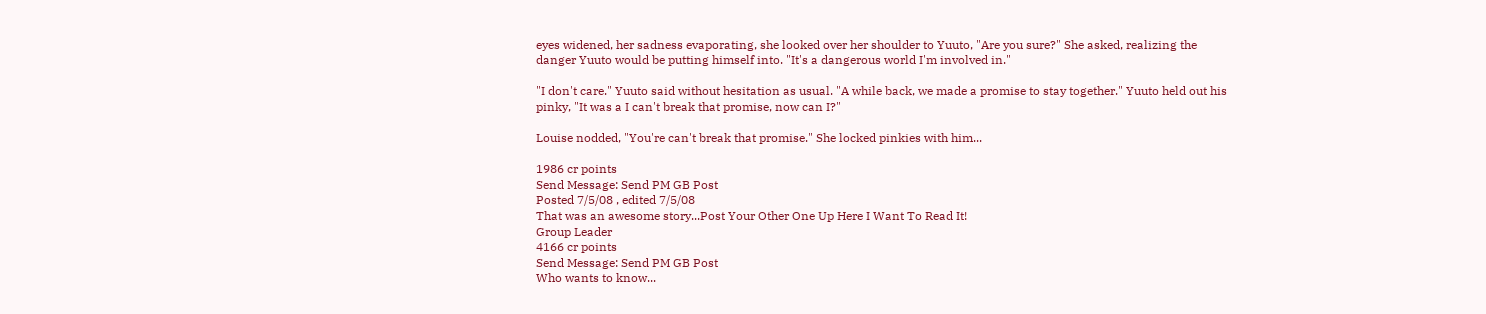eyes widened, her sadness evaporating, she looked over her shoulder to Yuuto, "Are you sure?" She asked, realizing the danger Yuuto would be putting himself into. "It's a dangerous world I'm involved in."

"I don't care." Yuuto said without hesitation as usual. "A while back, we made a promise to stay together." Yuuto held out his pinky, "It was a I can't break that promise, now can I?"

Louise nodded, "You're can't break that promise." She locked pinkies with him...

1986 cr points
Send Message: Send PM GB Post
Posted 7/5/08 , edited 7/5/08
That was an awesome story...Post Your Other One Up Here I Want To Read It!
Group Leader
4166 cr points
Send Message: Send PM GB Post
Who wants to know...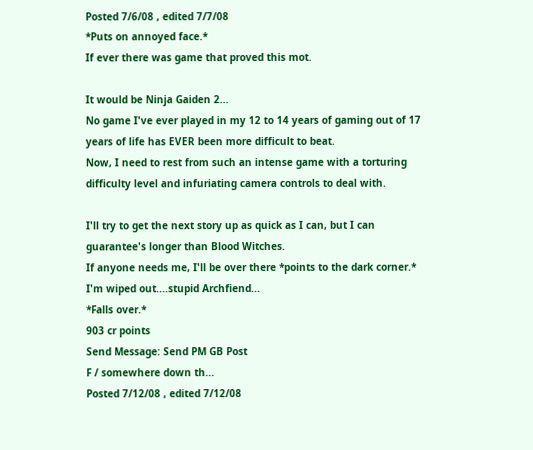Posted 7/6/08 , edited 7/7/08
*Puts on annoyed face.*
If ever there was game that proved this mot.

It would be Ninja Gaiden 2...
No game I've ever played in my 12 to 14 years of gaming out of 17 years of life has EVER been more difficult to beat.
Now, I need to rest from such an intense game with a torturing difficulty level and infuriating camera controls to deal with.

I'll try to get the next story up as quick as I can, but I can guarantee's longer than Blood Witches.
If anyone needs me, I'll be over there *points to the dark corner.* I'm wiped out....stupid Archfiend...
*Falls over.*
903 cr points
Send Message: Send PM GB Post
F / somewhere down th...
Posted 7/12/08 , edited 7/12/08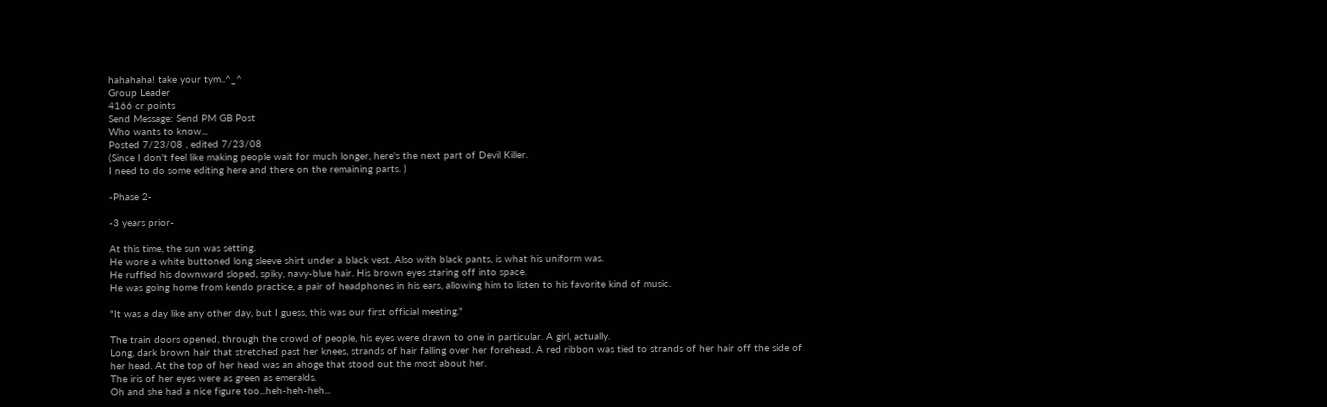hahahaha! take your tym..^_^
Group Leader
4166 cr points
Send Message: Send PM GB Post
Who wants to know...
Posted 7/23/08 , edited 7/23/08
(Since I don't feel like making people wait for much longer, here's the next part of Devil Killer.
I need to do some editing here and there on the remaining parts. )

-Phase 2-

-3 years prior-

At this time, the sun was setting.
He wore a white buttoned long sleeve shirt under a black vest. Also with black pants, is what his uniform was.
He ruffled his downward sloped, spiky, navy-blue hair. His brown eyes staring off into space.
He was going home from kendo practice, a pair of headphones in his ears, allowing him to listen to his favorite kind of music.

"It was a day like any other day, but I guess, this was our first official meeting."

The train doors opened, through the crowd of people, his eyes were drawn to one in particular. A girl, actually.
Long, dark brown hair that stretched past her knees, strands of hair falling over her forehead. A red ribbon was tied to strands of her hair off the side of her head. At the top of her head was an ahoge that stood out the most about her.
The iris of her eyes were as green as emeralds.
Oh and she had a nice figure too...heh-heh-heh...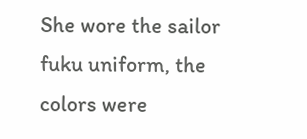She wore the sailor fuku uniform, the colors were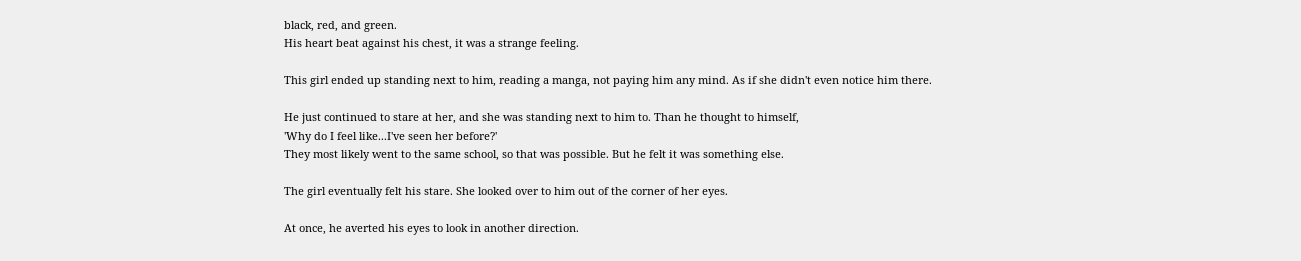black, red, and green.
His heart beat against his chest, it was a strange feeling.

This girl ended up standing next to him, reading a manga, not paying him any mind. As if she didn't even notice him there.

He just continued to stare at her, and she was standing next to him to. Than he thought to himself,
'Why do I feel like...I've seen her before?'
They most likely went to the same school, so that was possible. But he felt it was something else.

The girl eventually felt his stare. She looked over to him out of the corner of her eyes.

At once, he averted his eyes to look in another direction.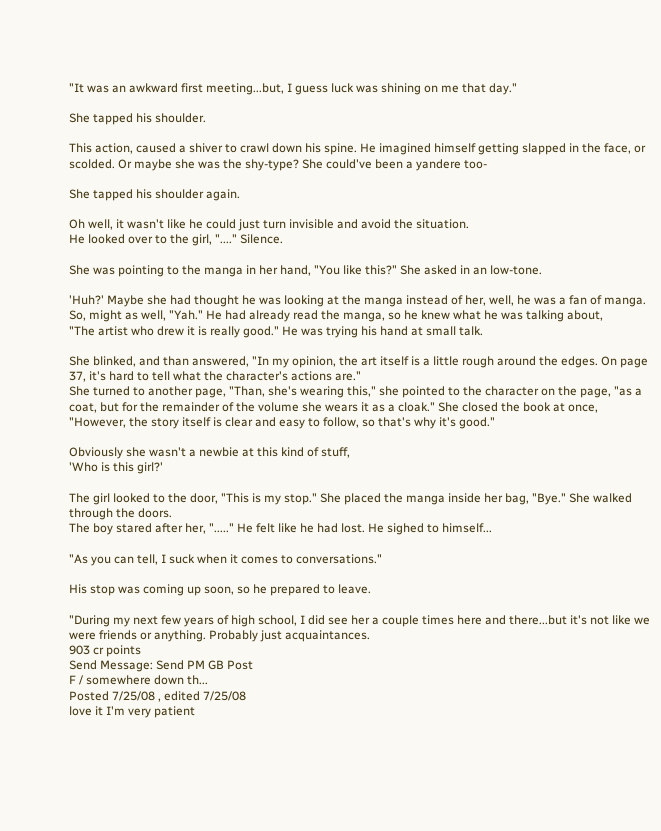"It was an awkward first meeting...but, I guess luck was shining on me that day."

She tapped his shoulder.

This action, caused a shiver to crawl down his spine. He imagined himself getting slapped in the face, or scolded. Or maybe she was the shy-type? She could've been a yandere too-

She tapped his shoulder again.

Oh well, it wasn't like he could just turn invisible and avoid the situation.
He looked over to the girl, "...." Silence.

She was pointing to the manga in her hand, "You like this?" She asked in an low-tone.

'Huh?' Maybe she had thought he was looking at the manga instead of her, well, he was a fan of manga. So, might as well, "Yah." He had already read the manga, so he knew what he was talking about,
"The artist who drew it is really good." He was trying his hand at small talk.

She blinked, and than answered, "In my opinion, the art itself is a little rough around the edges. On page 37, it's hard to tell what the character's actions are."
She turned to another page, "Than, she's wearing this," she pointed to the character on the page, "as a coat, but for the remainder of the volume she wears it as a cloak." She closed the book at once,
"However, the story itself is clear and easy to follow, so that's why it's good."

Obviously she wasn't a newbie at this kind of stuff,
'Who is this girl?'

The girl looked to the door, "This is my stop." She placed the manga inside her bag, "Bye." She walked through the doors.
The boy stared after her, "....." He felt like he had lost. He sighed to himself...

"As you can tell, I suck when it comes to conversations."

His stop was coming up soon, so he prepared to leave.

"During my next few years of high school, I did see her a couple times here and there...but it's not like we were friends or anything. Probably just acquaintances.
903 cr points
Send Message: Send PM GB Post
F / somewhere down th...
Posted 7/25/08 , edited 7/25/08
love it I'm very patient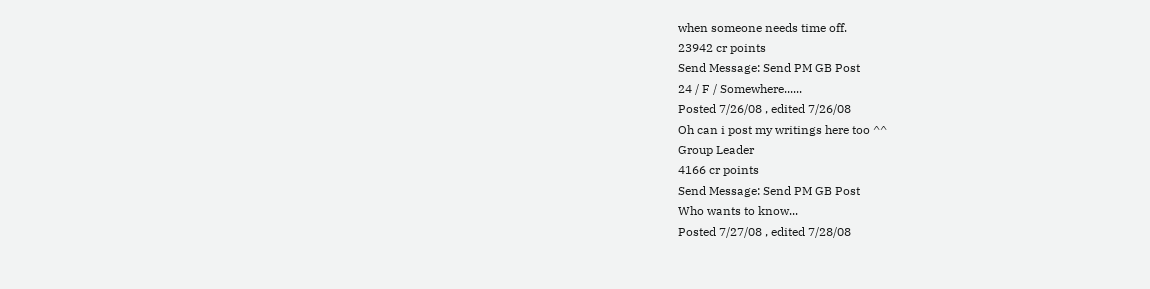when someone needs time off.
23942 cr points
Send Message: Send PM GB Post
24 / F / Somewhere......
Posted 7/26/08 , edited 7/26/08
Oh can i post my writings here too ^^
Group Leader
4166 cr points
Send Message: Send PM GB Post
Who wants to know...
Posted 7/27/08 , edited 7/28/08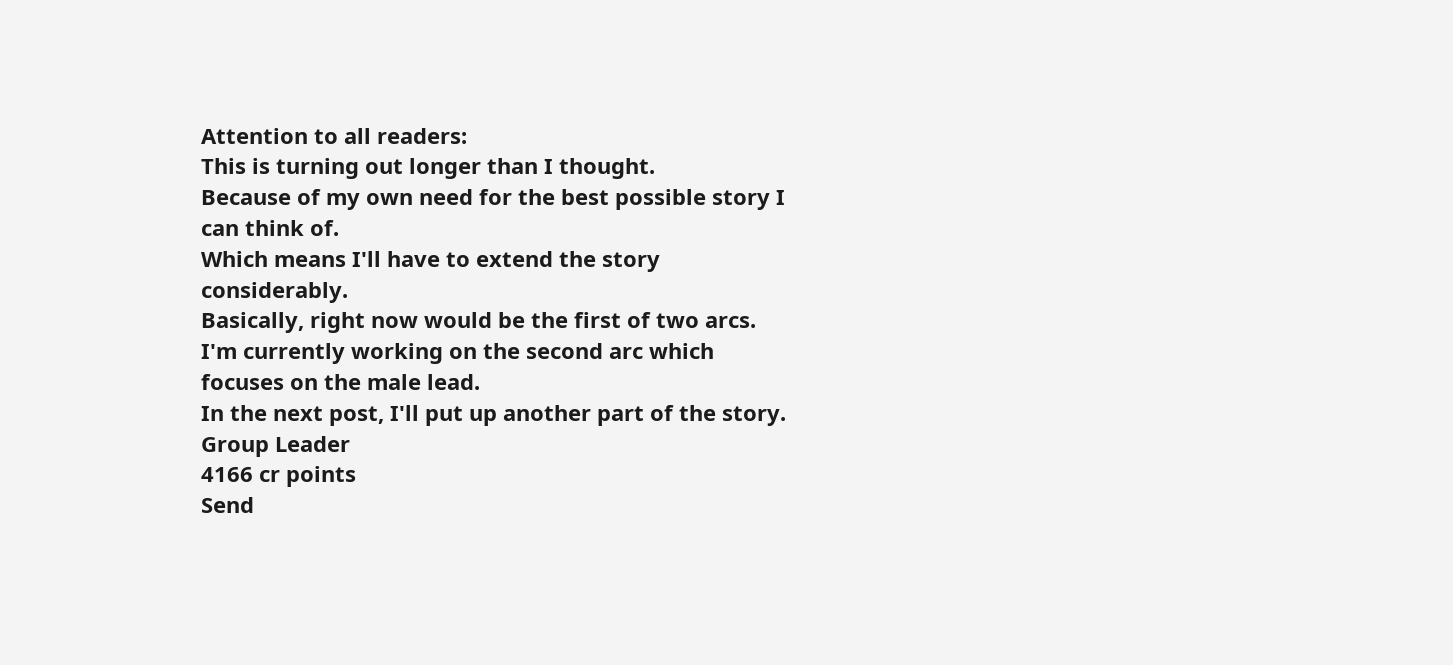Attention to all readers:
This is turning out longer than I thought.
Because of my own need for the best possible story I can think of.
Which means I'll have to extend the story considerably.
Basically, right now would be the first of two arcs.
I'm currently working on the second arc which focuses on the male lead.
In the next post, I'll put up another part of the story.
Group Leader
4166 cr points
Send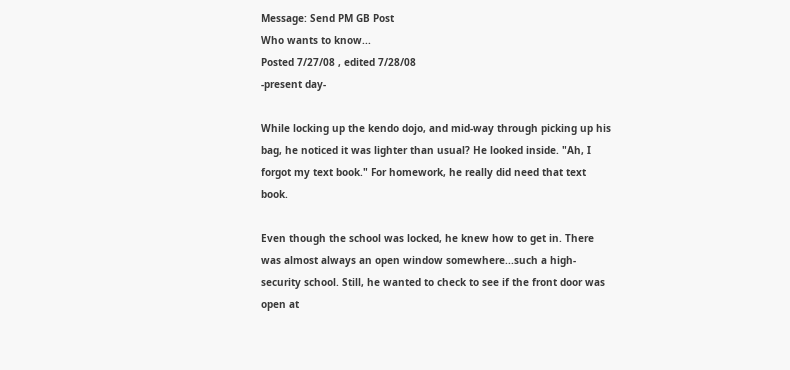Message: Send PM GB Post
Who wants to know...
Posted 7/27/08 , edited 7/28/08
-present day-

While locking up the kendo dojo, and mid-way through picking up his bag, he noticed it was lighter than usual? He looked inside. "Ah, I forgot my text book." For homework, he really did need that text book.

Even though the school was locked, he knew how to get in. There was almost always an open window somewhere...such a high-security school. Still, he wanted to check to see if the front door was open at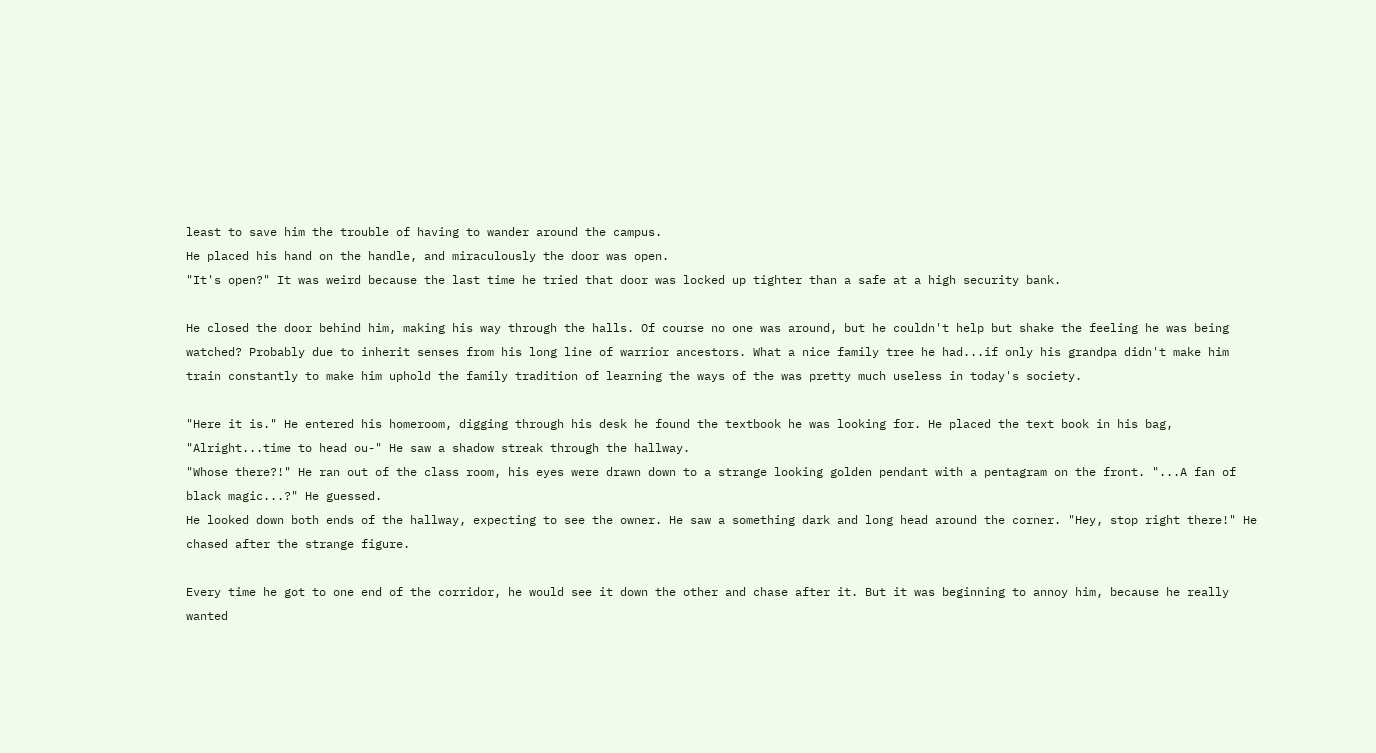least to save him the trouble of having to wander around the campus.
He placed his hand on the handle, and miraculously the door was open.
"It's open?" It was weird because the last time he tried that door was locked up tighter than a safe at a high security bank.

He closed the door behind him, making his way through the halls. Of course no one was around, but he couldn't help but shake the feeling he was being watched? Probably due to inherit senses from his long line of warrior ancestors. What a nice family tree he had...if only his grandpa didn't make him train constantly to make him uphold the family tradition of learning the ways of the was pretty much useless in today's society.

"Here it is." He entered his homeroom, digging through his desk he found the textbook he was looking for. He placed the text book in his bag, "Alright...time to head ou-" He saw a shadow streak through the hallway.
"Whose there?!" He ran out of the class room, his eyes were drawn down to a strange looking golden pendant with a pentagram on the front. "...A fan of black magic...?" He guessed.
He looked down both ends of the hallway, expecting to see the owner. He saw a something dark and long head around the corner. "Hey, stop right there!" He chased after the strange figure.

Every time he got to one end of the corridor, he would see it down the other and chase after it. But it was beginning to annoy him, because he really wanted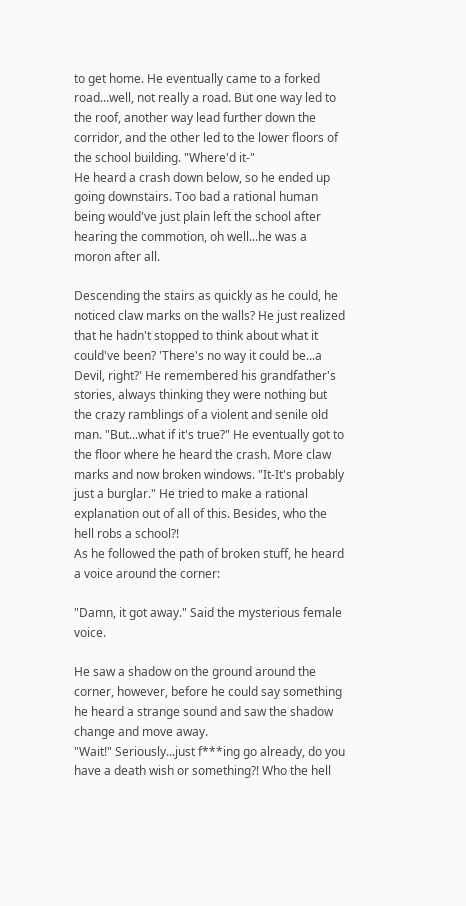to get home. He eventually came to a forked road...well, not really a road. But one way led to the roof, another way lead further down the corridor, and the other led to the lower floors of the school building. "Where'd it-"
He heard a crash down below, so he ended up going downstairs. Too bad a rational human being would've just plain left the school after hearing the commotion, oh well...he was a moron after all.

Descending the stairs as quickly as he could, he noticed claw marks on the walls? He just realized that he hadn't stopped to think about what it could've been? 'There's no way it could be...a Devil, right?' He remembered his grandfather's stories, always thinking they were nothing but the crazy ramblings of a violent and senile old man. "But...what if it's true?" He eventually got to the floor where he heard the crash. More claw marks and now broken windows. "It-It's probably just a burglar." He tried to make a rational explanation out of all of this. Besides, who the hell robs a school?!
As he followed the path of broken stuff, he heard a voice around the corner:

"Damn, it got away." Said the mysterious female voice.

He saw a shadow on the ground around the corner, however, before he could say something he heard a strange sound and saw the shadow change and move away.
"Wait!" Seriously...just f***ing go already, do you have a death wish or something?! Who the hell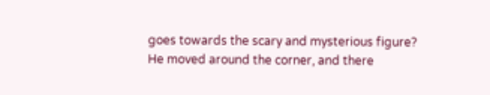goes towards the scary and mysterious figure?
He moved around the corner, and there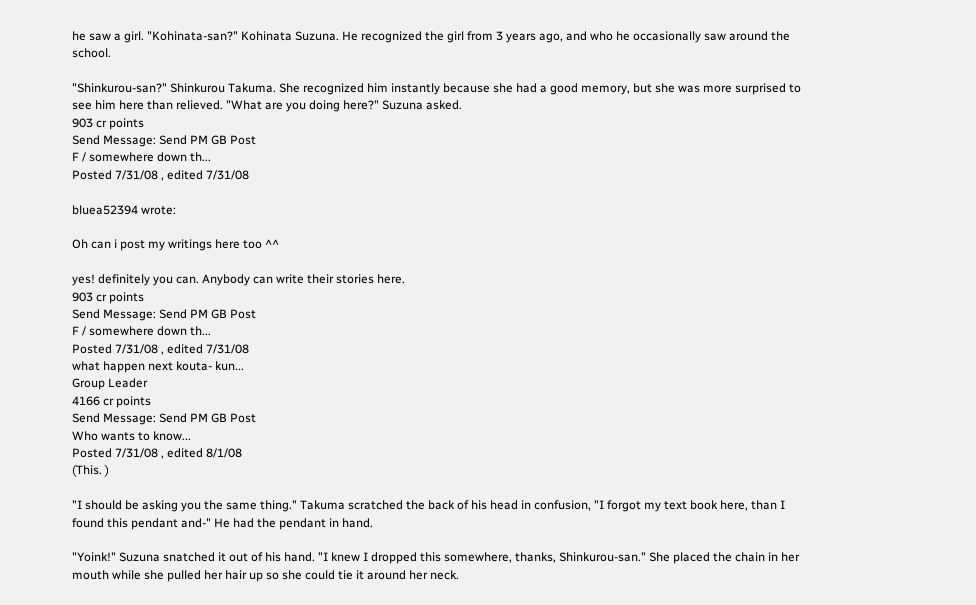he saw a girl. "Kohinata-san?" Kohinata Suzuna. He recognized the girl from 3 years ago, and who he occasionally saw around the school.

"Shinkurou-san?" Shinkurou Takuma. She recognized him instantly because she had a good memory, but she was more surprised to see him here than relieved. "What are you doing here?" Suzuna asked.
903 cr points
Send Message: Send PM GB Post
F / somewhere down th...
Posted 7/31/08 , edited 7/31/08

bluea52394 wrote:

Oh can i post my writings here too ^^

yes! definitely you can. Anybody can write their stories here.
903 cr points
Send Message: Send PM GB Post
F / somewhere down th...
Posted 7/31/08 , edited 7/31/08
what happen next kouta- kun...
Group Leader
4166 cr points
Send Message: Send PM GB Post
Who wants to know...
Posted 7/31/08 , edited 8/1/08
(This. )

"I should be asking you the same thing." Takuma scratched the back of his head in confusion, "I forgot my text book here, than I found this pendant and-" He had the pendant in hand.

"Yoink!" Suzuna snatched it out of his hand. "I knew I dropped this somewhere, thanks, Shinkurou-san." She placed the chain in her mouth while she pulled her hair up so she could tie it around her neck.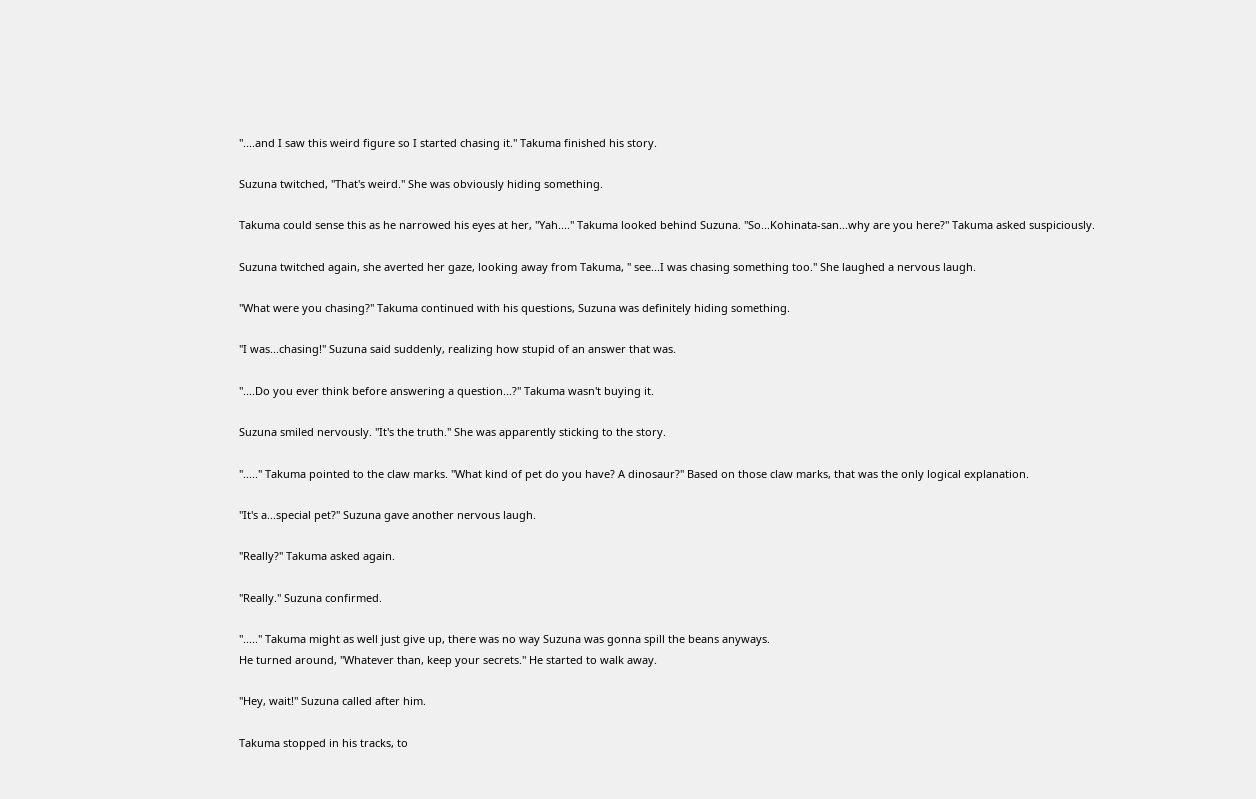"....and I saw this weird figure so I started chasing it." Takuma finished his story.

Suzuna twitched, "That's weird." She was obviously hiding something.

Takuma could sense this as he narrowed his eyes at her, "Yah...." Takuma looked behind Suzuna. "So...Kohinata-san...why are you here?" Takuma asked suspiciously.

Suzuna twitched again, she averted her gaze, looking away from Takuma, " see...I was chasing something too." She laughed a nervous laugh.

"What were you chasing?" Takuma continued with his questions, Suzuna was definitely hiding something.

"I was...chasing!" Suzuna said suddenly, realizing how stupid of an answer that was.

"....Do you ever think before answering a question...?" Takuma wasn't buying it.

Suzuna smiled nervously. "It's the truth." She was apparently sticking to the story.

"....." Takuma pointed to the claw marks. "What kind of pet do you have? A dinosaur?" Based on those claw marks, that was the only logical explanation.

"It's a...special pet?" Suzuna gave another nervous laugh.

"Really?" Takuma asked again.

"Really." Suzuna confirmed.

"....." Takuma might as well just give up, there was no way Suzuna was gonna spill the beans anyways.
He turned around, "Whatever than, keep your secrets." He started to walk away.

"Hey, wait!" Suzuna called after him.

Takuma stopped in his tracks, to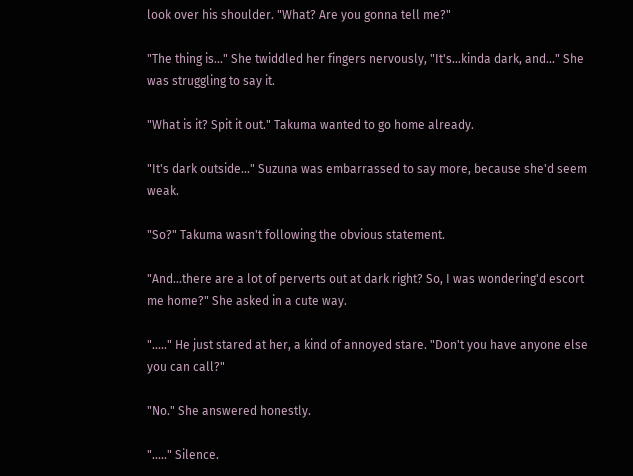look over his shoulder. "What? Are you gonna tell me?"

"The thing is..." She twiddled her fingers nervously, "It's...kinda dark, and..." She was struggling to say it.

"What is it? Spit it out." Takuma wanted to go home already.

"It's dark outside..." Suzuna was embarrassed to say more, because she'd seem weak.

"So?" Takuma wasn't following the obvious statement.

"And...there are a lot of perverts out at dark right? So, I was wondering'd escort me home?" She asked in a cute way.

"....." He just stared at her, a kind of annoyed stare. "Don't you have anyone else you can call?"

"No." She answered honestly.

"....." Silence.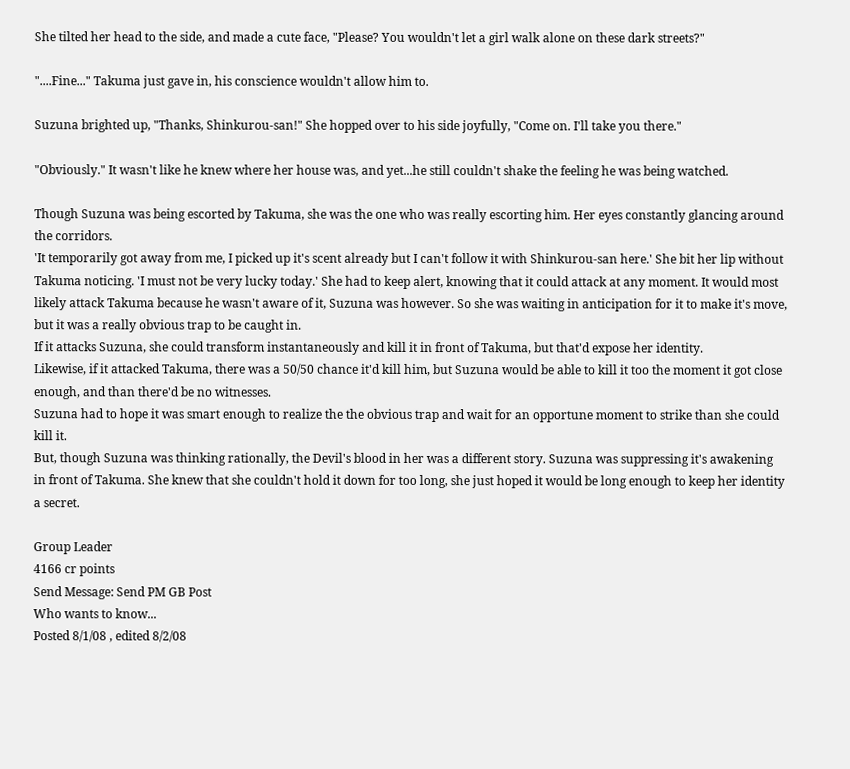She tilted her head to the side, and made a cute face, "Please? You wouldn't let a girl walk alone on these dark streets?"

"....Fine..." Takuma just gave in, his conscience wouldn't allow him to.

Suzuna brighted up, "Thanks, Shinkurou-san!" She hopped over to his side joyfully, "Come on. I'll take you there."

"Obviously." It wasn't like he knew where her house was, and yet...he still couldn't shake the feeling he was being watched.

Though Suzuna was being escorted by Takuma, she was the one who was really escorting him. Her eyes constantly glancing around the corridors.
'It temporarily got away from me, I picked up it's scent already but I can't follow it with Shinkurou-san here.' She bit her lip without Takuma noticing. 'I must not be very lucky today.' She had to keep alert, knowing that it could attack at any moment. It would most likely attack Takuma because he wasn't aware of it, Suzuna was however. So she was waiting in anticipation for it to make it's move, but it was a really obvious trap to be caught in.
If it attacks Suzuna, she could transform instantaneously and kill it in front of Takuma, but that'd expose her identity.
Likewise, if it attacked Takuma, there was a 50/50 chance it'd kill him, but Suzuna would be able to kill it too the moment it got close enough, and than there'd be no witnesses.
Suzuna had to hope it was smart enough to realize the the obvious trap and wait for an opportune moment to strike than she could kill it.
But, though Suzuna was thinking rationally, the Devil's blood in her was a different story. Suzuna was suppressing it's awakening in front of Takuma. She knew that she couldn't hold it down for too long, she just hoped it would be long enough to keep her identity a secret.

Group Leader
4166 cr points
Send Message: Send PM GB Post
Who wants to know...
Posted 8/1/08 , edited 8/2/08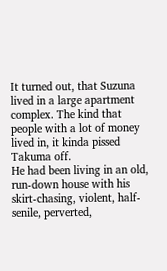It turned out, that Suzuna lived in a large apartment complex. The kind that people with a lot of money lived in, it kinda pissed Takuma off.
He had been living in an old, run-down house with his skirt-chasing, violent, half-senile, perverted,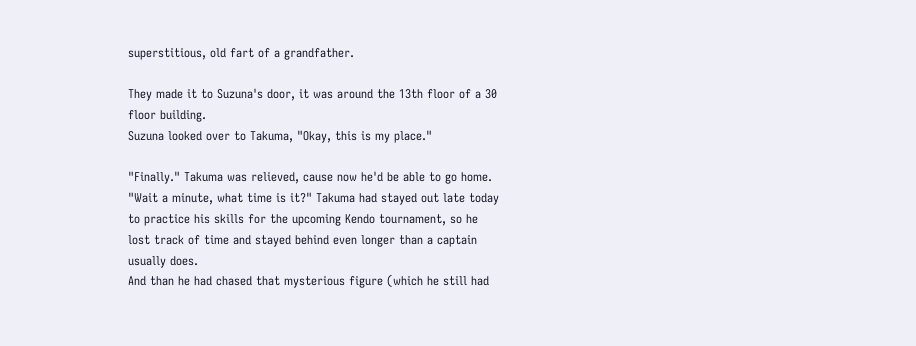superstitious, old fart of a grandfather.

They made it to Suzuna's door, it was around the 13th floor of a 30 floor building.
Suzuna looked over to Takuma, "Okay, this is my place."

"Finally." Takuma was relieved, cause now he'd be able to go home. "Wait a minute, what time is it?" Takuma had stayed out late today to practice his skills for the upcoming Kendo tournament, so he lost track of time and stayed behind even longer than a captain usually does.
And than he had chased that mysterious figure (which he still had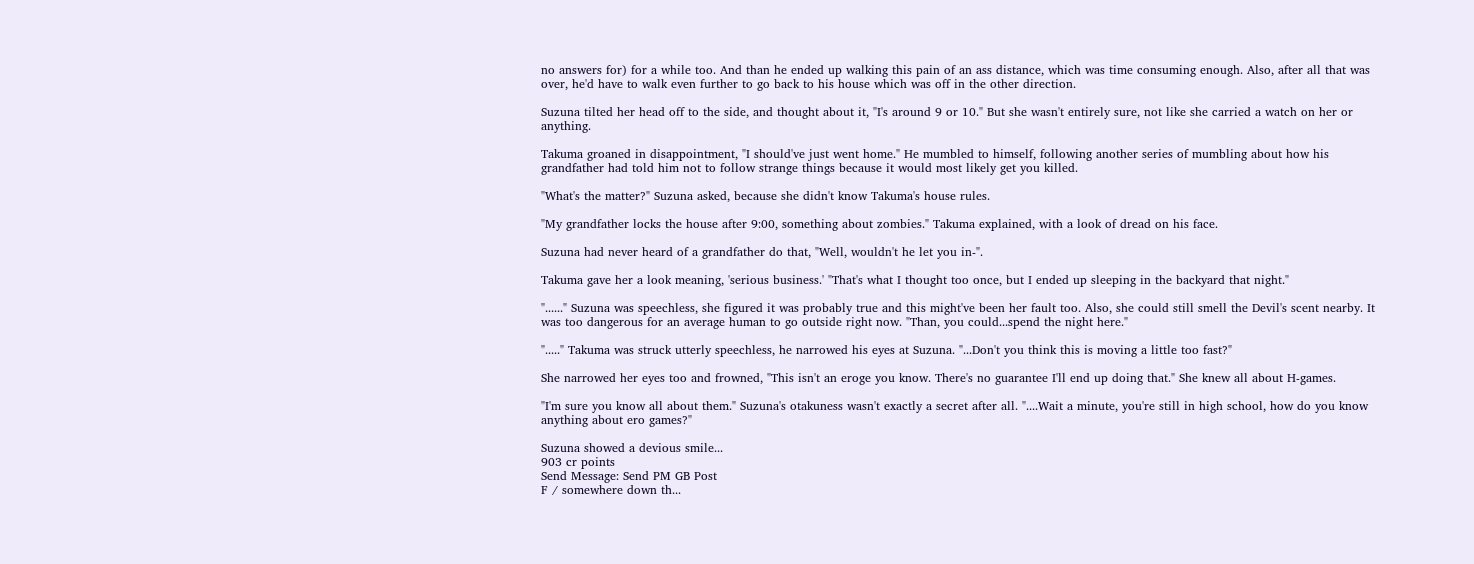no answers for) for a while too. And than he ended up walking this pain of an ass distance, which was time consuming enough. Also, after all that was over, he'd have to walk even further to go back to his house which was off in the other direction.

Suzuna tilted her head off to the side, and thought about it, "I's around 9 or 10." But she wasn't entirely sure, not like she carried a watch on her or anything.

Takuma groaned in disappointment, "I should've just went home." He mumbled to himself, following another series of mumbling about how his grandfather had told him not to follow strange things because it would most likely get you killed.

"What's the matter?" Suzuna asked, because she didn't know Takuma's house rules.

"My grandfather locks the house after 9:00, something about zombies." Takuma explained, with a look of dread on his face.

Suzuna had never heard of a grandfather do that, "Well, wouldn't he let you in-".

Takuma gave her a look meaning, 'serious business.' "That's what I thought too once, but I ended up sleeping in the backyard that night."

"......" Suzuna was speechless, she figured it was probably true and this might've been her fault too. Also, she could still smell the Devil's scent nearby. It was too dangerous for an average human to go outside right now. "Than, you could...spend the night here."

"....." Takuma was struck utterly speechless, he narrowed his eyes at Suzuna. "...Don't you think this is moving a little too fast?"

She narrowed her eyes too and frowned, "This isn't an eroge you know. There's no guarantee I'll end up doing that." She knew all about H-games.

"I'm sure you know all about them." Suzuna's otakuness wasn't exactly a secret after all. "....Wait a minute, you're still in high school, how do you know anything about ero games?"

Suzuna showed a devious smile...
903 cr points
Send Message: Send PM GB Post
F / somewhere down th...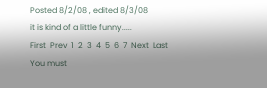Posted 8/2/08 , edited 8/3/08
it is kind of a little funny.....
First  Prev  1  2  3  4  5  6  7  Next  Last
You must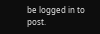be logged in to post.